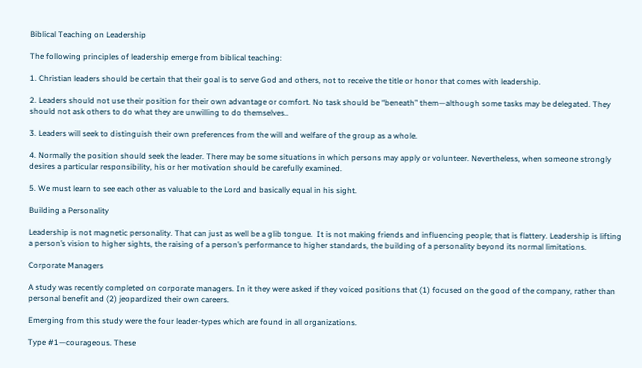Biblical Teaching on Leadership

The following principles of leadership emerge from biblical teaching:

1. Christian leaders should be certain that their goal is to serve God and others, not to receive the title or honor that comes with leadership.

2. Leaders should not use their position for their own advantage or comfort. No task should be “beneath” them—although some tasks may be delegated. They should not ask others to do what they are unwilling to do themselves..

3. Leaders will seek to distinguish their own preferences from the will and welfare of the group as a whole.

4. Normally the position should seek the leader. There may be some situations in which persons may apply or volunteer. Nevertheless, when someone strongly desires a particular responsibility, his or her motivation should be carefully examined.

5. We must learn to see each other as valuable to the Lord and basically equal in his sight.

Building a Personality

Leadership is not magnetic personality. That can just as well be a glib tongue.  It is not making friends and influencing people; that is flattery. Leadership is lifting a person’s vision to higher sights, the raising of a person’s performance to higher standards, the building of a personality beyond its normal limitations.

Corporate Managers

A study was recently completed on corporate managers. In it they were asked if they voiced positions that (1) focused on the good of the company, rather than personal benefit and (2) jeopardized their own careers.

Emerging from this study were the four leader-types which are found in all organizations.

Type #1—courageous. These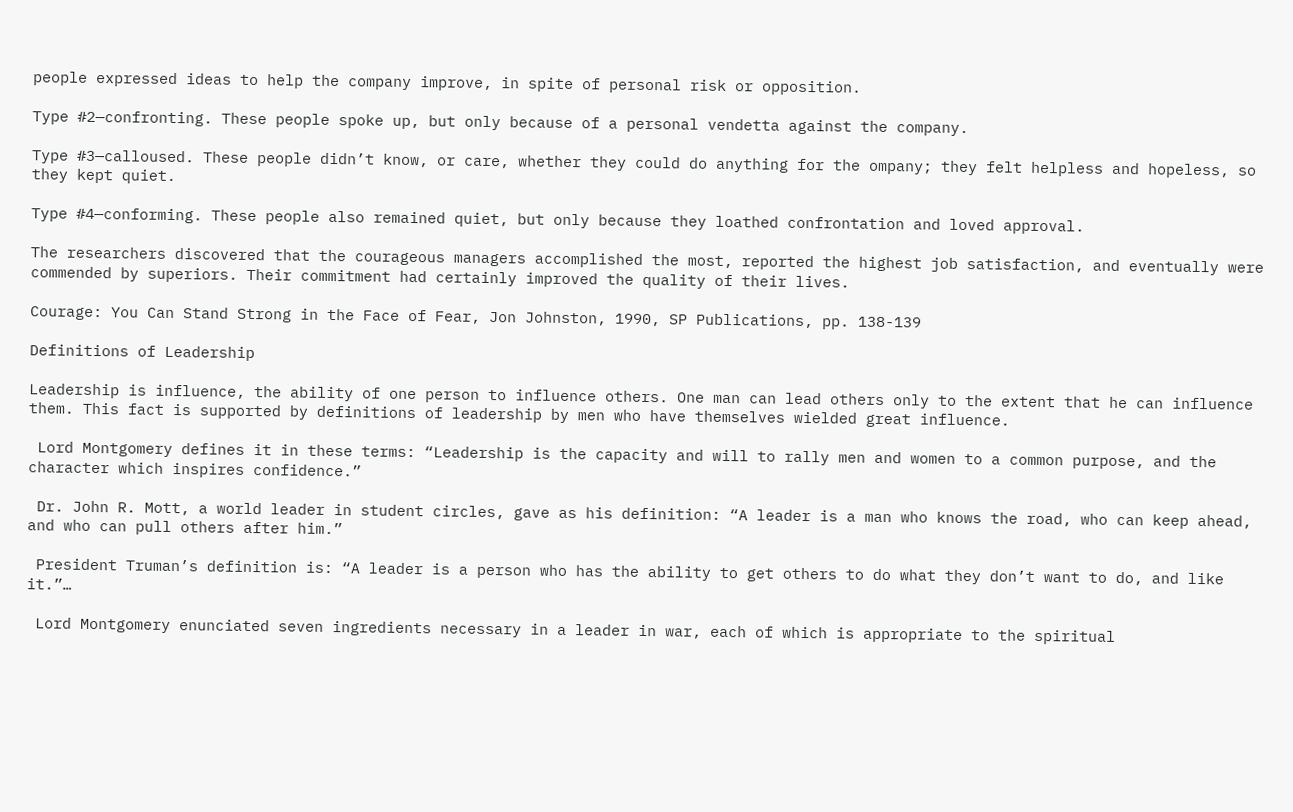people expressed ideas to help the company improve, in spite of personal risk or opposition.

Type #2—confronting. These people spoke up, but only because of a personal vendetta against the company.

Type #3—calloused. These people didn’t know, or care, whether they could do anything for the ompany; they felt helpless and hopeless, so they kept quiet.

Type #4—conforming. These people also remained quiet, but only because they loathed confrontation and loved approval.

The researchers discovered that the courageous managers accomplished the most, reported the highest job satisfaction, and eventually were commended by superiors. Their commitment had certainly improved the quality of their lives.

Courage: You Can Stand Strong in the Face of Fear, Jon Johnston, 1990, SP Publications, pp. 138-139

Definitions of Leadership

Leadership is influence, the ability of one person to influence others. One man can lead others only to the extent that he can influence them. This fact is supported by definitions of leadership by men who have themselves wielded great influence.

 Lord Montgomery defines it in these terms: “Leadership is the capacity and will to rally men and women to a common purpose, and the character which inspires confidence.”

 Dr. John R. Mott, a world leader in student circles, gave as his definition: “A leader is a man who knows the road, who can keep ahead, and who can pull others after him.”

 President Truman’s definition is: “A leader is a person who has the ability to get others to do what they don’t want to do, and like it.”…

 Lord Montgomery enunciated seven ingredients necessary in a leader in war, each of which is appropriate to the spiritual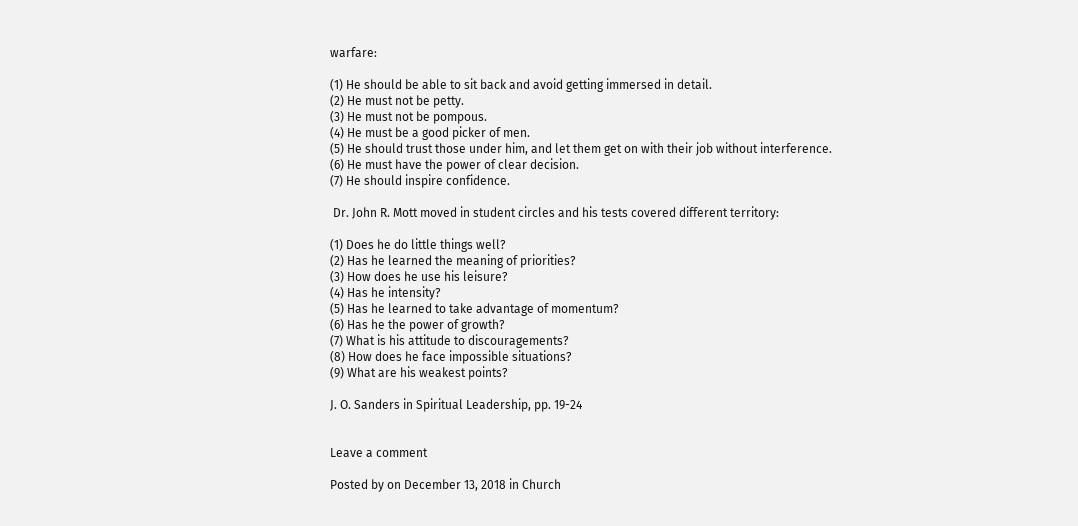warfare:

(1) He should be able to sit back and avoid getting immersed in detail.
(2) He must not be petty.
(3) He must not be pompous.
(4) He must be a good picker of men.
(5) He should trust those under him, and let them get on with their job without interference.
(6) He must have the power of clear decision.
(7) He should inspire confidence.

 Dr. John R. Mott moved in student circles and his tests covered different territory:

(1) Does he do little things well?
(2) Has he learned the meaning of priorities?
(3) How does he use his leisure?
(4) Has he intensity?
(5) Has he learned to take advantage of momentum?
(6) Has he the power of growth?
(7) What is his attitude to discouragements?
(8) How does he face impossible situations?
(9) What are his weakest points?

J. O. Sanders in Spiritual Leadership, pp. 19-24


Leave a comment

Posted by on December 13, 2018 in Church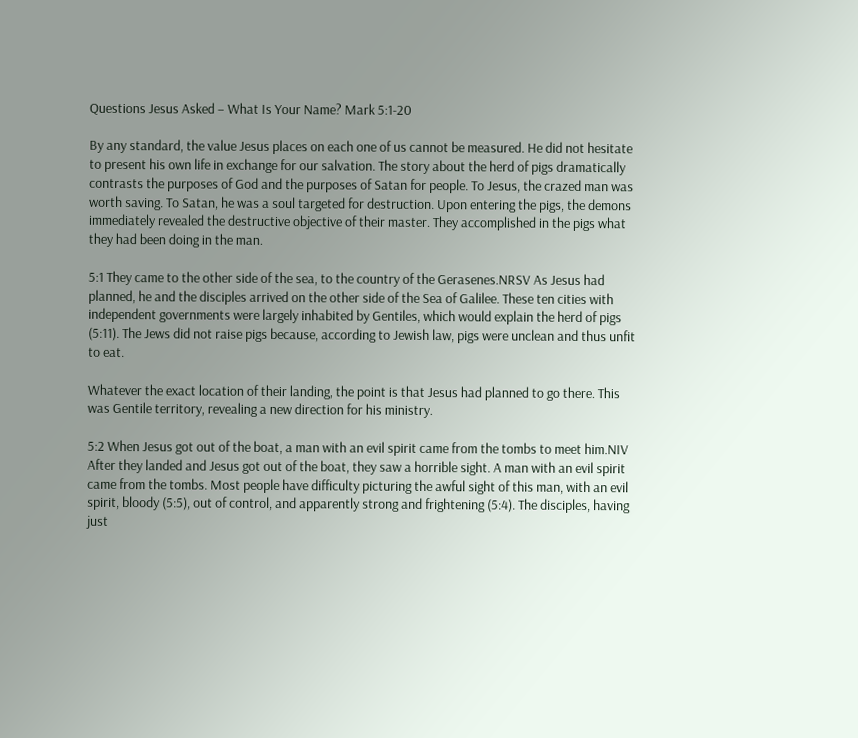Questions Jesus Asked – What Is Your Name? Mark 5:1-20

By any standard, the value Jesus places on each one of us cannot be measured. He did not hesitate to present his own life in exchange for our salvation. The story about the herd of pigs dramatically contrasts the purposes of God and the purposes of Satan for people. To Jesus, the crazed man was worth saving. To Satan, he was a soul targeted for destruction. Upon entering the pigs, the demons immediately revealed the destructive objective of their master. They accomplished in the pigs what they had been doing in the man.

5:1 They came to the other side of the sea, to the country of the Gerasenes.NRSV As Jesus had planned, he and the disciples arrived on the other side of the Sea of Galilee. These ten cities with independent governments were largely inhabited by Gentiles, which would explain the herd of pigs (5:11). The Jews did not raise pigs because, according to Jewish law, pigs were unclean and thus unfit to eat.

Whatever the exact location of their landing, the point is that Jesus had planned to go there. This was Gentile territory, revealing a new direction for his ministry.

5:2 When Jesus got out of the boat, a man with an evil spirit came from the tombs to meet him.NIV After they landed and Jesus got out of the boat, they saw a horrible sight. A man with an evil spirit came from the tombs. Most people have difficulty picturing the awful sight of this man, with an evil spirit, bloody (5:5), out of control, and apparently strong and frightening (5:4). The disciples, having just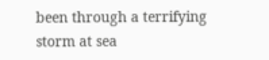been through a terrifying storm at sea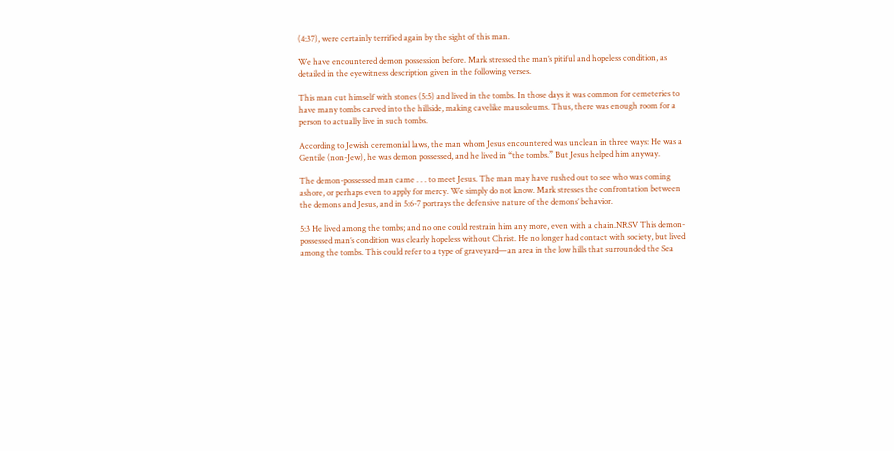(4:37), were certainly terrified again by the sight of this man.

We have encountered demon possession before. Mark stressed the man’s pitiful and hopeless condition, as detailed in the eyewitness description given in the following verses.

This man cut himself with stones (5:5) and lived in the tombs. In those days it was common for cemeteries to have many tombs carved into the hillside, making cavelike mausoleums. Thus, there was enough room for a person to actually live in such tombs.

According to Jewish ceremonial laws, the man whom Jesus encountered was unclean in three ways: He was a Gentile (non-Jew), he was demon possessed, and he lived in “the tombs.” But Jesus helped him anyway.

The demon-possessed man came . . . to meet Jesus. The man may have rushed out to see who was coming ashore, or perhaps even to apply for mercy. We simply do not know. Mark stresses the confrontation between the demons and Jesus, and in 5:6-7 portrays the defensive nature of the demons’ behavior.

5:3 He lived among the tombs; and no one could restrain him any more, even with a chain.NRSV This demon-possessed man’s condition was clearly hopeless without Christ. He no longer had contact with society, but lived among the tombs. This could refer to a type of graveyard—an area in the low hills that surrounded the Sea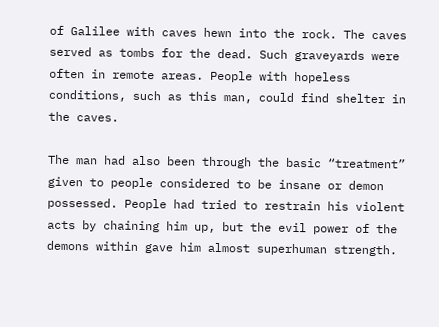of Galilee with caves hewn into the rock. The caves served as tombs for the dead. Such graveyards were often in remote areas. People with hopeless conditions, such as this man, could find shelter in the caves.

The man had also been through the basic “treatment” given to people considered to be insane or demon possessed. People had tried to restrain his violent acts by chaining him up, but the evil power of the demons within gave him almost superhuman strength.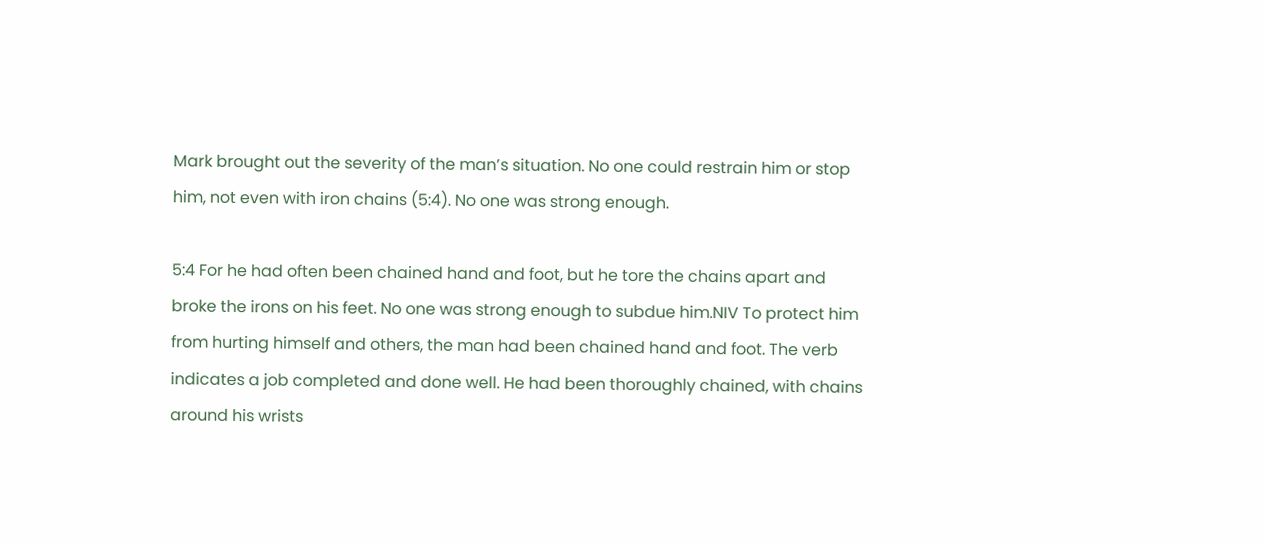Mark brought out the severity of the man’s situation. No one could restrain him or stop him, not even with iron chains (5:4). No one was strong enough.

5:4 For he had often been chained hand and foot, but he tore the chains apart and broke the irons on his feet. No one was strong enough to subdue him.NIV To protect him from hurting himself and others, the man had been chained hand and foot. The verb indicates a job completed and done well. He had been thoroughly chained, with chains around his wrists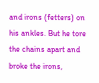and irons (fetters) on his ankles. But he tore the chains apart and broke the irons,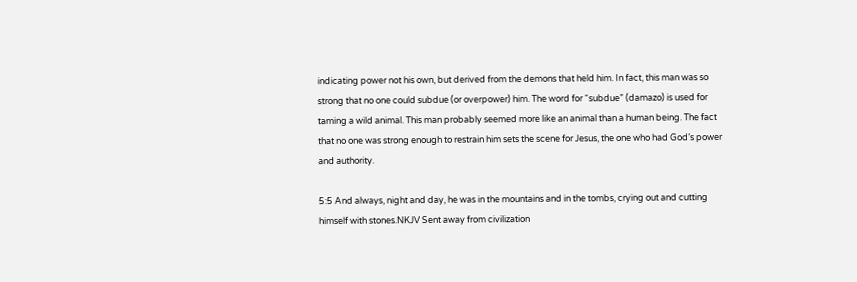indicating power not his own, but derived from the demons that held him. In fact, this man was so strong that no one could subdue (or overpower) him. The word for “subdue” (damazo) is used for taming a wild animal. This man probably seemed more like an animal than a human being. The fact that no one was strong enough to restrain him sets the scene for Jesus, the one who had God’s power and authority.

5:5 And always, night and day, he was in the mountains and in the tombs, crying out and cutting himself with stones.NKJV Sent away from civilization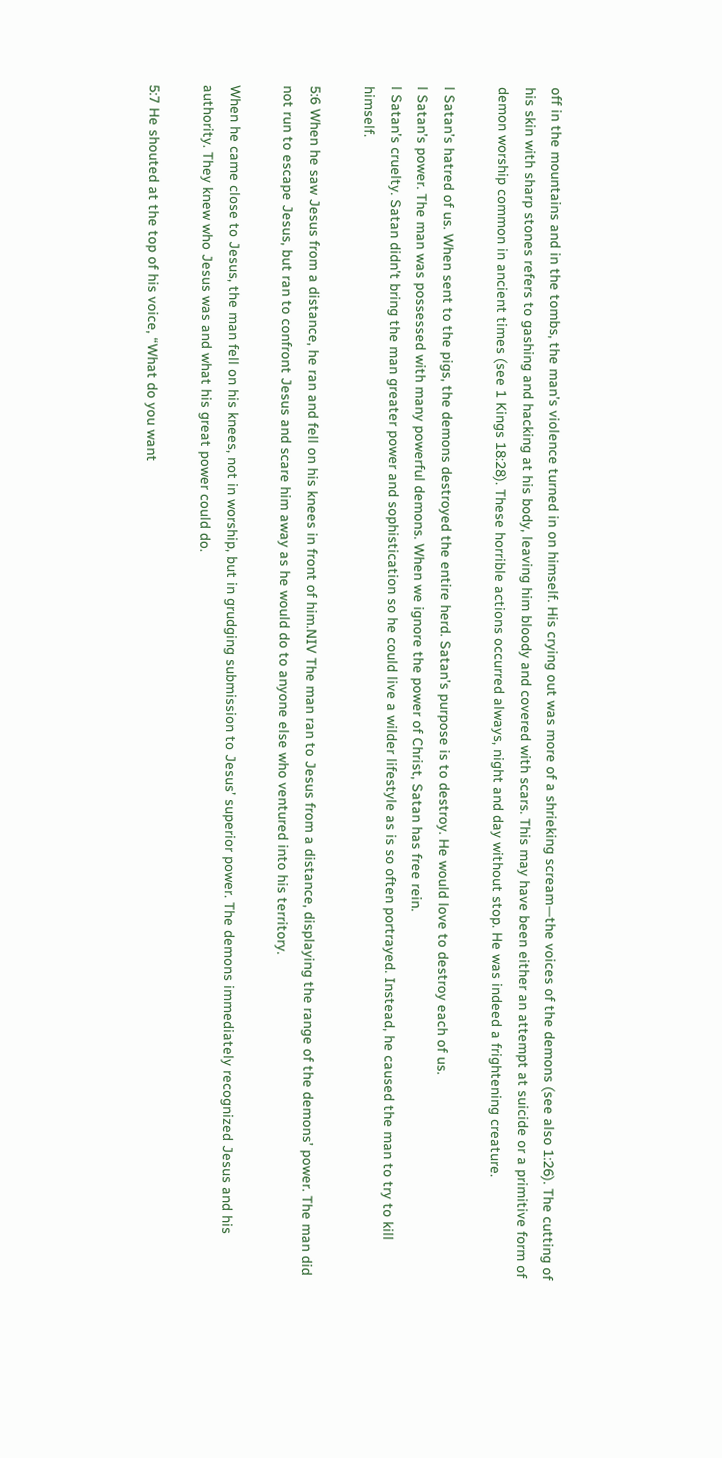off in the mountains and in the tombs, the man’s violence turned in on himself. His crying out was more of a shrieking scream—the voices of the demons (see also 1:26). The cutting of his skin with sharp stones refers to gashing and hacking at his body, leaving him bloody and covered with scars. This may have been either an attempt at suicide or a primitive form of demon worship common in ancient times (see 1 Kings 18:28). These horrible actions occurred always, night and day without stop. He was indeed a frightening creature.

l Satan’s hatred of us. When sent to the pigs, the demons destroyed the entire herd. Satan’s purpose is to destroy. He would love to destroy each of us.
l Satan’s power. The man was possessed with many powerful demons. When we ignore the power of Christ, Satan has free rein.
l Satan’s cruelty. Satan didn’t bring the man greater power and sophistication so he could live a wilder lifestyle as is so often portrayed. Instead, he caused the man to try to kill himself.

5:6 When he saw Jesus from a distance, he ran and fell on his knees in front of him.NIV The man ran to Jesus from a distance, displaying the range of the demons’ power. The man did not run to escape Jesus, but ran to confront Jesus and scare him away as he would do to anyone else who ventured into his territory.

When he came close to Jesus, the man fell on his knees, not in worship, but in grudging submission to Jesus’ superior power. The demons immediately recognized Jesus and his authority. They knew who Jesus was and what his great power could do.

5:7 He shouted at the top of his voice, “What do you want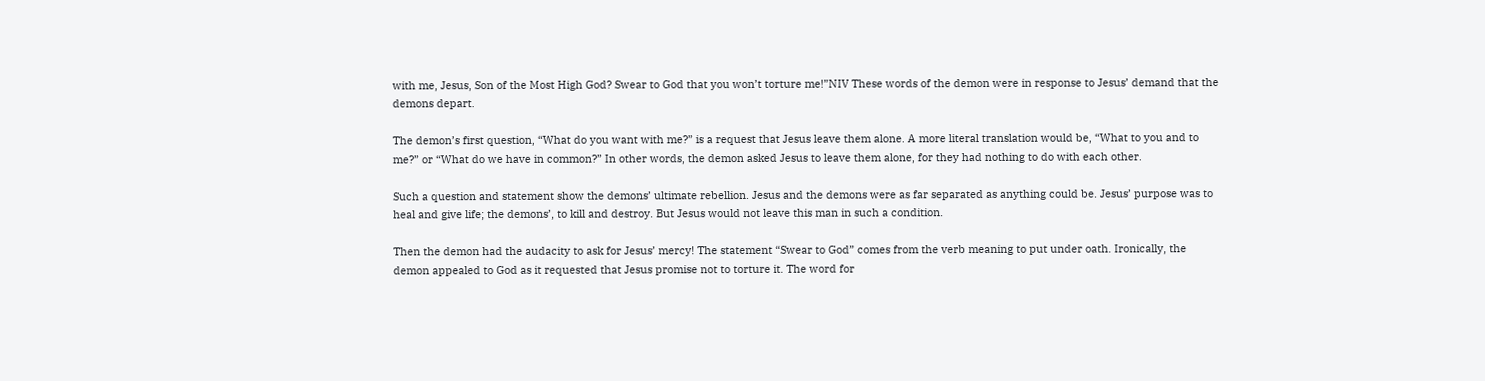with me, Jesus, Son of the Most High God? Swear to God that you won’t torture me!”NIV These words of the demon were in response to Jesus’ demand that the demons depart.

The demon’s first question, “What do you want with me?” is a request that Jesus leave them alone. A more literal translation would be, “What to you and to me?” or “What do we have in common?” In other words, the demon asked Jesus to leave them alone, for they had nothing to do with each other.

Such a question and statement show the demons’ ultimate rebellion. Jesus and the demons were as far separated as anything could be. Jesus’ purpose was to heal and give life; the demons’, to kill and destroy. But Jesus would not leave this man in such a condition.

Then the demon had the audacity to ask for Jesus’ mercy! The statement “Swear to God” comes from the verb meaning to put under oath. Ironically, the demon appealed to God as it requested that Jesus promise not to torture it. The word for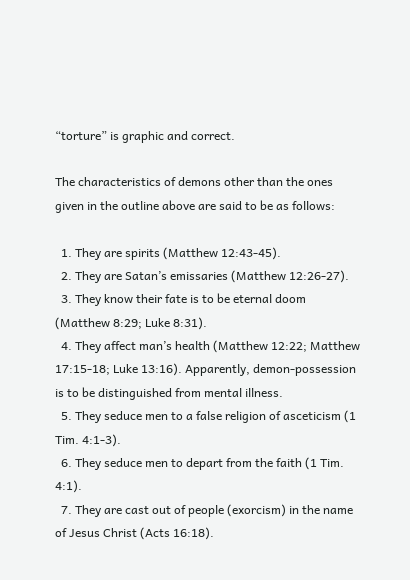“torture” is graphic and correct.

The characteristics of demons other than the ones given in the outline above are said to be as follows:

  1. They are spirits (Matthew 12:43-45).
  2. They are Satan’s emissaries (Matthew 12:26-27).
  3. They know their fate is to be eternal doom (Matthew 8:29; Luke 8:31).
  4. They affect man’s health (Matthew 12:22; Matthew 17:15-18; Luke 13:16). Apparently, demon-possession is to be distinguished from mental illness.
  5. They seduce men to a false religion of asceticism (1 Tim. 4:1-3).
  6. They seduce men to depart from the faith (1 Tim. 4:1).
  7. They are cast out of people (exorcism) in the name of Jesus Christ (Acts 16:18).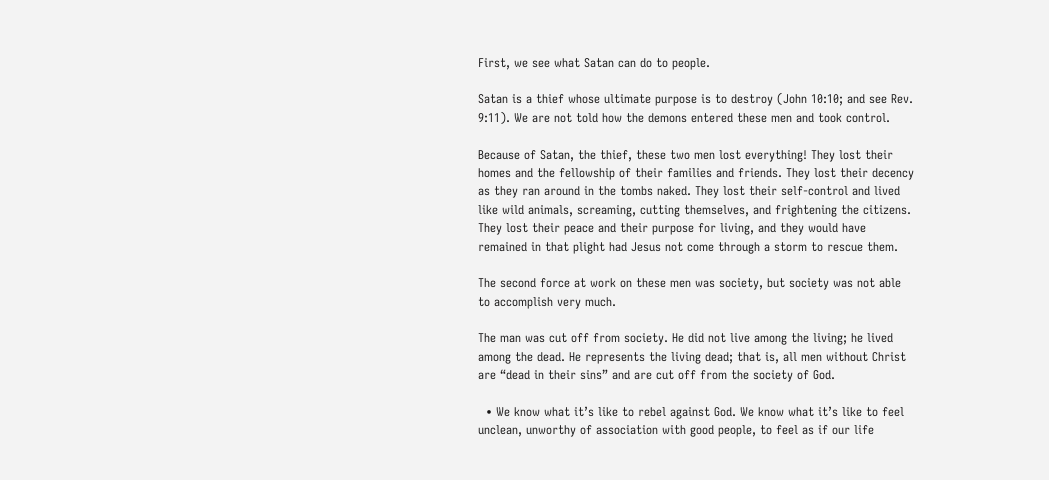First, we see what Satan can do to people.

Satan is a thief whose ultimate purpose is to destroy (John 10:10; and see Rev. 9:11). We are not told how the demons entered these men and took control.

Because of Satan, the thief, these two men lost everything! They lost their homes and the fellowship of their families and friends. They lost their decency as they ran around in the tombs naked. They lost their self-control and lived like wild animals, screaming, cutting themselves, and frightening the citizens. They lost their peace and their purpose for living, and they would have remained in that plight had Jesus not come through a storm to rescue them.

The second force at work on these men was society, but society was not able to accomplish very much.

The man was cut off from society. He did not live among the living; he lived among the dead. He represents the living dead; that is, all men without Christ are “dead in their sins” and are cut off from the society of God.

  • We know what it’s like to rebel against God. We know what it’s like to feel unclean, unworthy of association with good people, to feel as if our life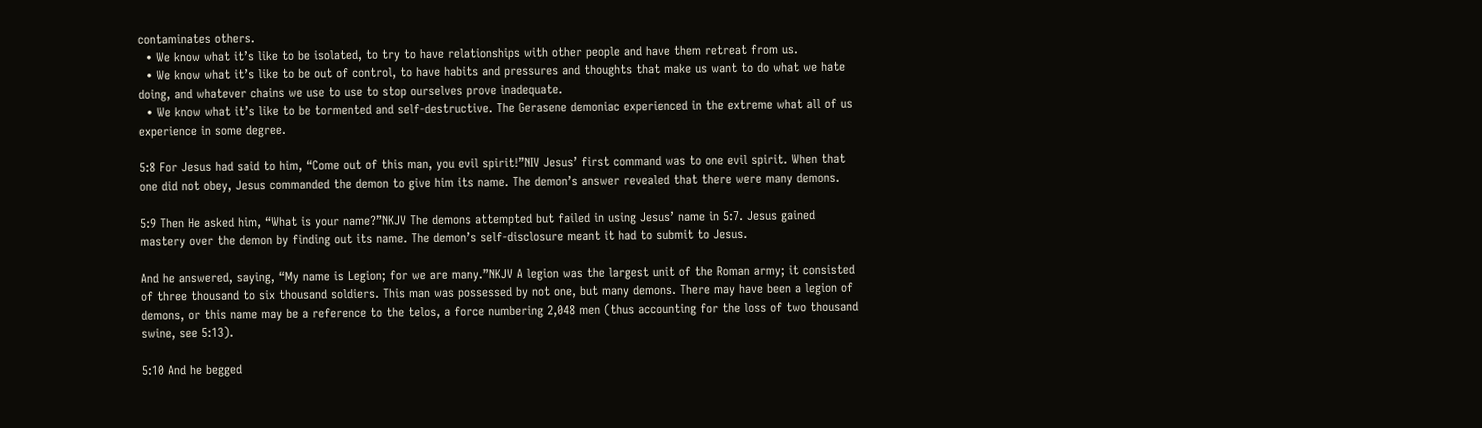contaminates others.
  • We know what it’s like to be isolated, to try to have relationships with other people and have them retreat from us.
  • We know what it’s like to be out of control, to have habits and pressures and thoughts that make us want to do what we hate doing, and whatever chains we use to use to stop ourselves prove inadequate.
  • We know what it’s like to be tormented and self-destructive. The Gerasene demoniac experienced in the extreme what all of us experience in some degree.

5:8 For Jesus had said to him, “Come out of this man, you evil spirit!”NIV Jesus’ first command was to one evil spirit. When that one did not obey, Jesus commanded the demon to give him its name. The demon’s answer revealed that there were many demons.

5:9 Then He asked him, “What is your name?”NKJV The demons attempted but failed in using Jesus’ name in 5:7. Jesus gained mastery over the demon by finding out its name. The demon’s self-disclosure meant it had to submit to Jesus.

And he answered, saying, “My name is Legion; for we are many.”NKJV A legion was the largest unit of the Roman army; it consisted of three thousand to six thousand soldiers. This man was possessed by not one, but many demons. There may have been a legion of demons, or this name may be a reference to the telos, a force numbering 2,048 men (thus accounting for the loss of two thousand swine, see 5:13).

5:10 And he begged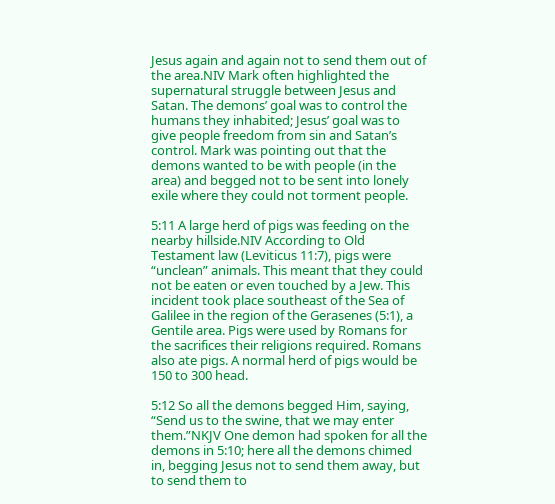Jesus again and again not to send them out of the area.NIV Mark often highlighted the supernatural struggle between Jesus and Satan. The demons’ goal was to control the humans they inhabited; Jesus’ goal was to give people freedom from sin and Satan’s control. Mark was pointing out that the demons wanted to be with people (in the area) and begged not to be sent into lonely exile where they could not torment people.

5:11 A large herd of pigs was feeding on the nearby hillside.NIV According to Old Testament law (Leviticus 11:7), pigs were “unclean” animals. This meant that they could not be eaten or even touched by a Jew. This incident took place southeast of the Sea of Galilee in the region of the Gerasenes (5:1), a Gentile area. Pigs were used by Romans for the sacrifices their religions required. Romans also ate pigs. A normal herd of pigs would be 150 to 300 head.

5:12 So all the demons begged Him, saying, “Send us to the swine, that we may enter them.”NKJV One demon had spoken for all the demons in 5:10; here all the demons chimed in, begging Jesus not to send them away, but to send them to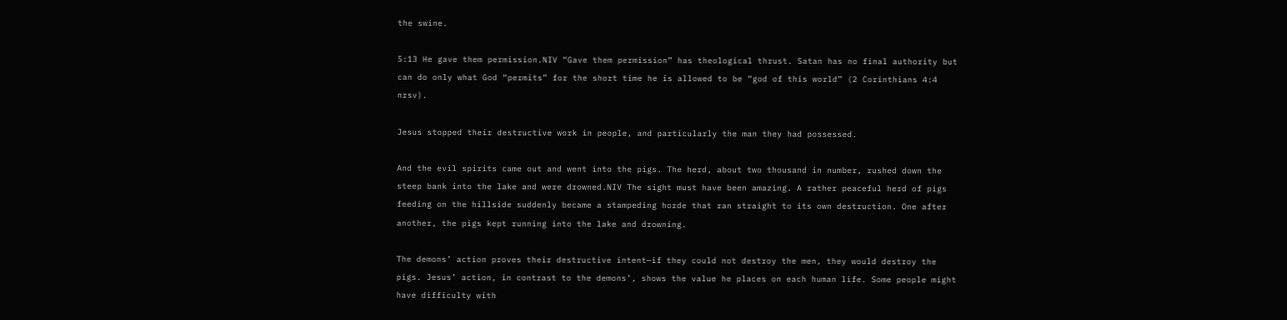the swine.

5:13 He gave them permission.NIV “Gave them permission” has theological thrust. Satan has no final authority but can do only what God “permits” for the short time he is allowed to be “god of this world” (2 Corinthians 4:4 nrsv).

Jesus stopped their destructive work in people, and particularly the man they had possessed.

And the evil spirits came out and went into the pigs. The herd, about two thousand in number, rushed down the steep bank into the lake and were drowned.NIV The sight must have been amazing. A rather peaceful herd of pigs feeding on the hillside suddenly became a stampeding horde that ran straight to its own destruction. One after another, the pigs kept running into the lake and drowning.

The demons’ action proves their destructive intent—if they could not destroy the men, they would destroy the pigs. Jesus’ action, in contrast to the demons’, shows the value he places on each human life. Some people might have difficulty with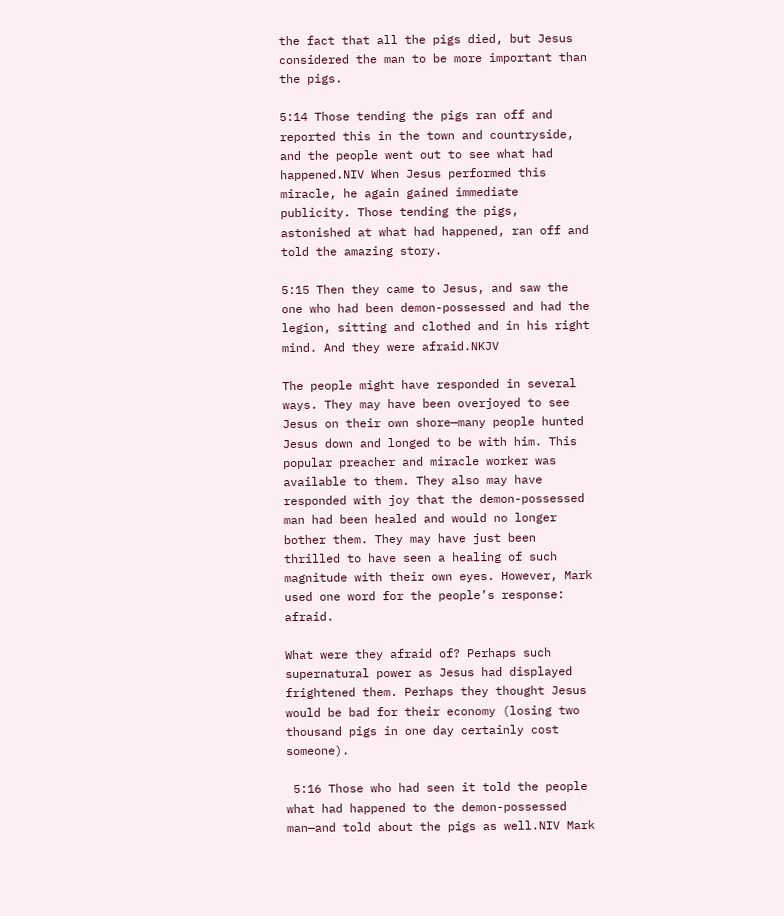the fact that all the pigs died, but Jesus considered the man to be more important than the pigs.

5:14 Those tending the pigs ran off and reported this in the town and countryside, and the people went out to see what had happened.NIV When Jesus performed this miracle, he again gained immediate publicity. Those tending the pigs, astonished at what had happened, ran off and told the amazing story.

5:15 Then they came to Jesus, and saw the one who had been demon-possessed and had the legion, sitting and clothed and in his right mind. And they were afraid.NKJV

The people might have responded in several ways. They may have been overjoyed to see Jesus on their own shore—many people hunted Jesus down and longed to be with him. This popular preacher and miracle worker was available to them. They also may have responded with joy that the demon-possessed man had been healed and would no longer bother them. They may have just been thrilled to have seen a healing of such magnitude with their own eyes. However, Mark used one word for the people’s response: afraid.

What were they afraid of? Perhaps such supernatural power as Jesus had displayed frightened them. Perhaps they thought Jesus would be bad for their economy (losing two thousand pigs in one day certainly cost someone).

 5:16 Those who had seen it told the people what had happened to the demon-possessed man—and told about the pigs as well.NIV Mark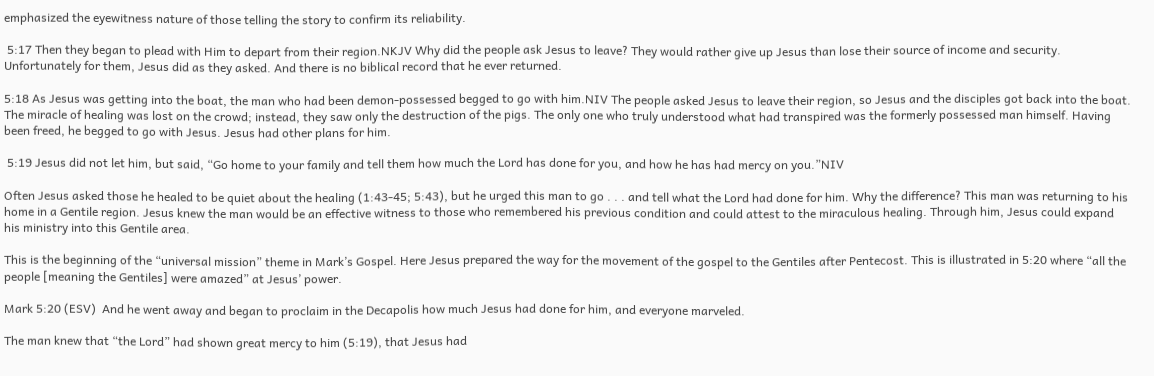emphasized the eyewitness nature of those telling the story to confirm its reliability.

 5:17 Then they began to plead with Him to depart from their region.NKJV Why did the people ask Jesus to leave? They would rather give up Jesus than lose their source of income and security. Unfortunately for them, Jesus did as they asked. And there is no biblical record that he ever returned.

5:18 As Jesus was getting into the boat, the man who had been demon-possessed begged to go with him.NIV The people asked Jesus to leave their region, so Jesus and the disciples got back into the boat. The miracle of healing was lost on the crowd; instead, they saw only the destruction of the pigs. The only one who truly understood what had transpired was the formerly possessed man himself. Having been freed, he begged to go with Jesus. Jesus had other plans for him.

 5:19 Jesus did not let him, but said, “Go home to your family and tell them how much the Lord has done for you, and how he has had mercy on you.”NIV

Often Jesus asked those he healed to be quiet about the healing (1:43-45; 5:43), but he urged this man to go . . . and tell what the Lord had done for him. Why the difference? This man was returning to his home in a Gentile region. Jesus knew the man would be an effective witness to those who remembered his previous condition and could attest to the miraculous healing. Through him, Jesus could expand his ministry into this Gentile area.

This is the beginning of the “universal mission” theme in Mark’s Gospel. Here Jesus prepared the way for the movement of the gospel to the Gentiles after Pentecost. This is illustrated in 5:20 where “all the people [meaning the Gentiles] were amazed” at Jesus’ power.

Mark 5:20 (ESV)  And he went away and began to proclaim in the Decapolis how much Jesus had done for him, and everyone marveled.

The man knew that “the Lord” had shown great mercy to him (5:19), that Jesus had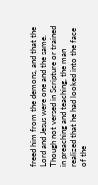freed him from the demons, and that the Lord and Jesus were one and the same. Though not versed in Scripture or trained in preaching and teaching, the man realized that he had looked into the face of the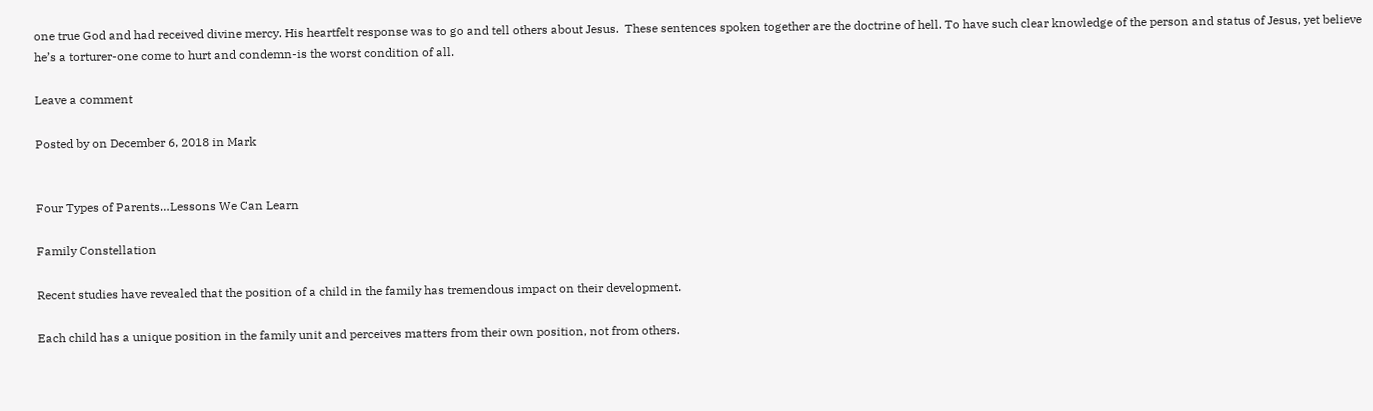one true God and had received divine mercy. His heartfelt response was to go and tell others about Jesus.  These sentences spoken together are the doctrine of hell. To have such clear knowledge of the person and status of Jesus, yet believe he’s a torturer-one come to hurt and condemn-is the worst condition of all.

Leave a comment

Posted by on December 6, 2018 in Mark


Four Types of Parents…Lessons We Can Learn

Family Constellation

Recent studies have revealed that the position of a child in the family has tremendous impact on their development.

Each child has a unique position in the family unit and perceives matters from their own position, not from others.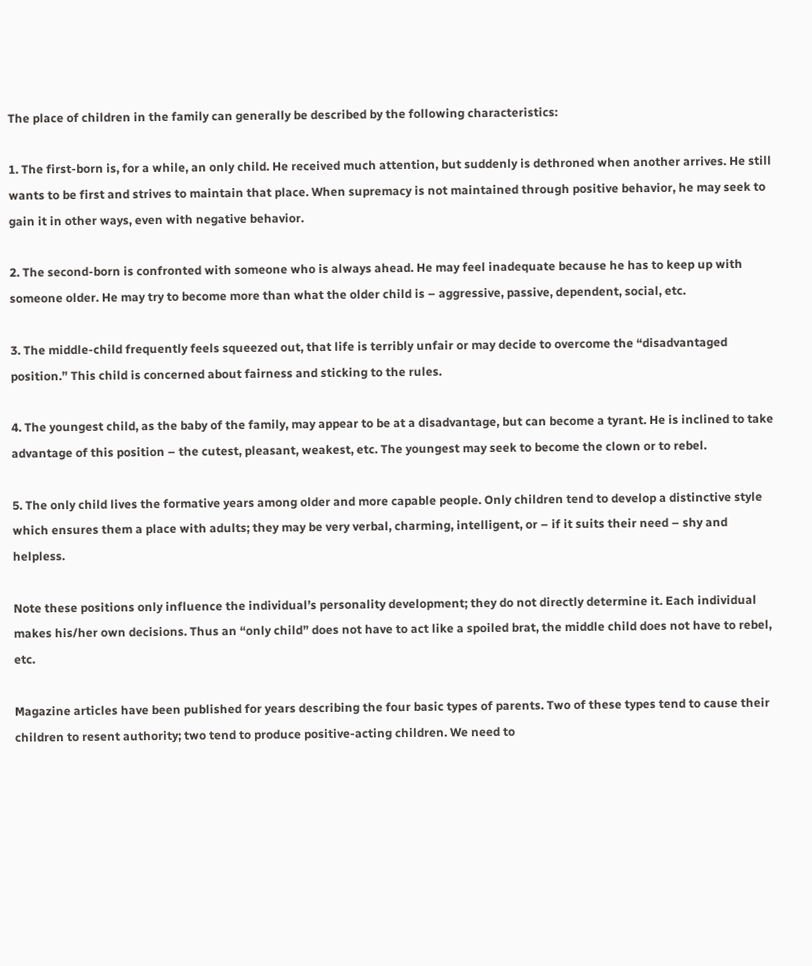The place of children in the family can generally be described by the following characteristics:

1. The first-born is, for a while, an only child. He received much attention, but suddenly is dethroned when another arrives. He still wants to be first and strives to maintain that place. When supremacy is not maintained through positive behavior, he may seek to gain it in other ways, even with negative behavior.

2. The second-born is confronted with someone who is always ahead. He may feel inadequate because he has to keep up with someone older. He may try to become more than what the older child is – aggressive, passive, dependent, social, etc.

3. The middle-child frequently feels squeezed out, that life is terribly unfair or may decide to overcome the “disadvantaged position.” This child is concerned about fairness and sticking to the rules.

4. The youngest child, as the baby of the family, may appear to be at a disadvantage, but can become a tyrant. He is inclined to take advantage of this position – the cutest, pleasant, weakest, etc. The youngest may seek to become the clown or to rebel.

5. The only child lives the formative years among older and more capable people. Only children tend to develop a distinctive style which ensures them a place with adults; they may be very verbal, charming, intelligent, or – if it suits their need – shy and helpless.

Note these positions only influence the individual’s personality development; they do not directly determine it. Each individual makes his/her own decisions. Thus an “only child” does not have to act like a spoiled brat, the middle child does not have to rebel, etc.

Magazine articles have been published for years describing the four basic types of parents. Two of these types tend to cause their children to resent authority; two tend to produce positive-acting children. We need to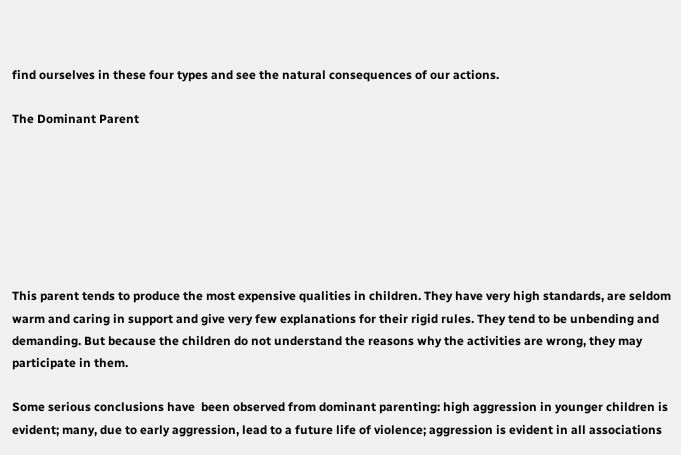find ourselves in these four types and see the natural consequences of our actions.

The Dominant Parent







This parent tends to produce the most expensive qualities in children. They have very high standards, are seldom warm and caring in support and give very few explanations for their rigid rules. They tend to be unbending and demanding. But because the children do not understand the reasons why the activities are wrong, they may participate in them.

Some serious conclusions have  been observed from dominant parenting: high aggression in younger children is evident; many, due to early aggression, lead to a future life of violence; aggression is evident in all associations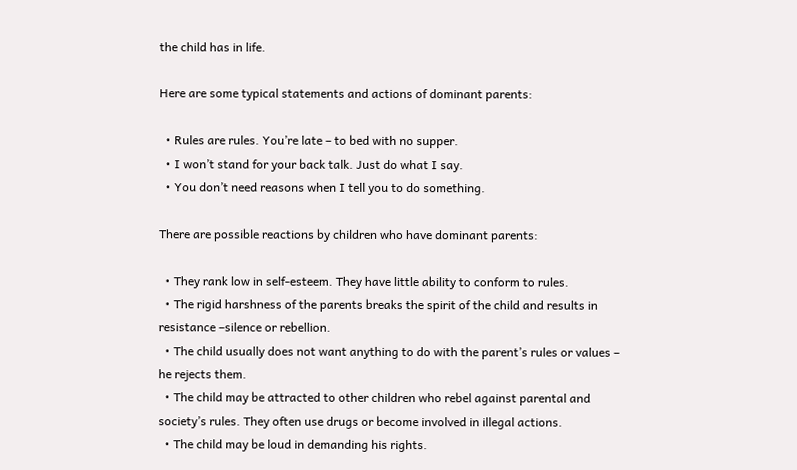the child has in life.

Here are some typical statements and actions of dominant parents:

  • Rules are rules. You’re late – to bed with no supper.
  • I won’t stand for your back talk. Just do what I say.
  • You don’t need reasons when I tell you to do something.

There are possible reactions by children who have dominant parents:

  • They rank low in self-esteem. They have little ability to conform to rules.
  • The rigid harshness of the parents breaks the spirit of the child and results in resistance –silence or rebellion.
  • The child usually does not want anything to do with the parent’s rules or values – he rejects them.
  • The child may be attracted to other children who rebel against parental and society’s rules. They often use drugs or become involved in illegal actions.
  • The child may be loud in demanding his rights.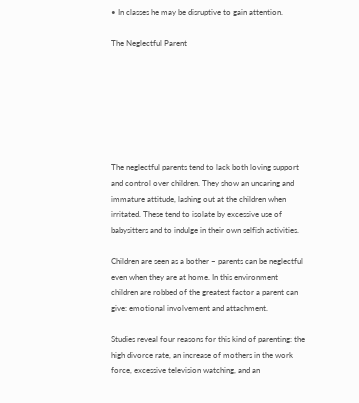• In classes he may be disruptive to gain attention.

The Neglectful Parent







The neglectful parents tend to lack both loving support and control over children. They show an uncaring and immature attitude, lashing out at the children when irritated. These tend to isolate by excessive use of babysitters and to indulge in their own selfish activities.

Children are seen as a bother – parents can be neglectful even when they are at home. In this environment children are robbed of the greatest factor a parent can give: emotional involvement and attachment.

Studies reveal four reasons for this kind of parenting: the high divorce rate, an increase of mothers in the work force, excessive television watching, and an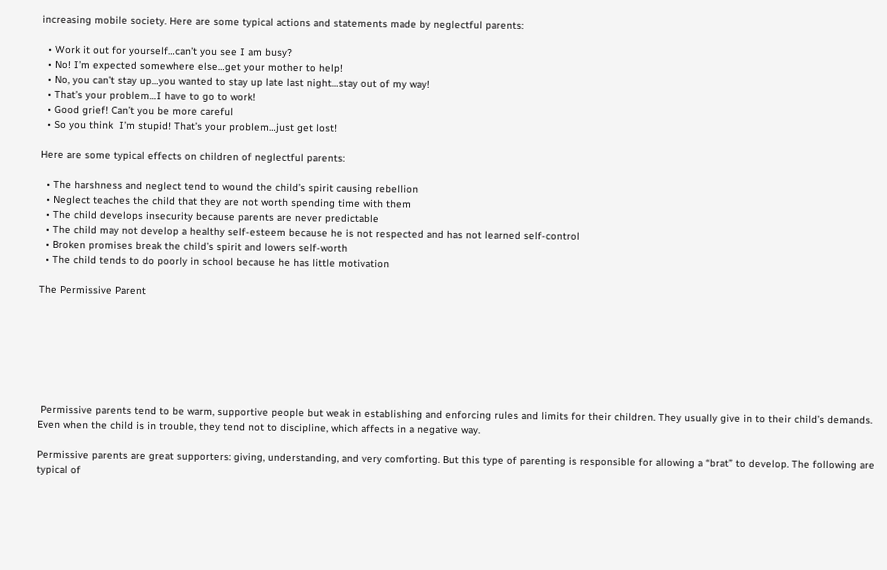increasing mobile society. Here are some typical actions and statements made by neglectful parents:

  • Work it out for yourself…can’t you see I am busy?
  • No! I’m expected somewhere else…get your mother to help!
  • No, you can’t stay up…you wanted to stay up late last night…stay out of my way!
  • That’s your problem…I have to go to work!
  • Good grief! Can’t you be more careful
  • So you think  I’m stupid! That’s your problem…just get lost!

Here are some typical effects on children of neglectful parents:

  • The harshness and neglect tend to wound the child’s spirit causing rebellion
  • Neglect teaches the child that they are not worth spending time with them
  • The child develops insecurity because parents are never predictable
  • The child may not develop a healthy self-esteem because he is not respected and has not learned self-control
  • Broken promises break the child’s spirit and lowers self-worth
  • The child tends to do poorly in school because he has little motivation

The Permissive Parent







 Permissive parents tend to be warm, supportive people but weak in establishing and enforcing rules and limits for their children. They usually give in to their child’s demands. Even when the child is in trouble, they tend not to discipline, which affects in a negative way.

Permissive parents are great supporters: giving, understanding, and very comforting. But this type of parenting is responsible for allowing a “brat” to develop. The following are typical of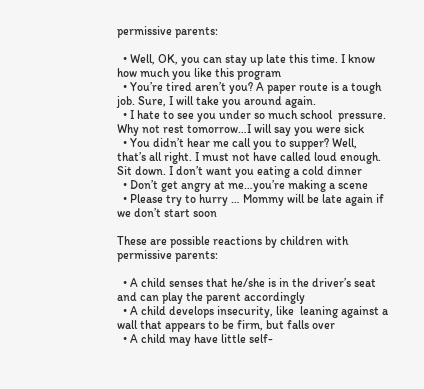permissive parents:

  • Well, OK, you can stay up late this time. I know how much you like this program
  • You’re tired aren’t you? A paper route is a tough job. Sure, I will take you around again.
  • I hate to see you under so much school  pressure. Why not rest tomorrow…I will say you were sick
  • You didn’t hear me call you to supper? Well, that’s all right. I must not have called loud enough. Sit down. I don’t want you eating a cold dinner
  • Don’t get angry at me…you’re making a scene
  • Please try to hurry … Mommy will be late again if we don’t start soon

These are possible reactions by children with permissive parents:

  • A child senses that he/she is in the driver’s seat and can play the parent accordingly
  • A child develops insecurity, like  leaning against a wall that appears to be firm, but falls over
  • A child may have little self-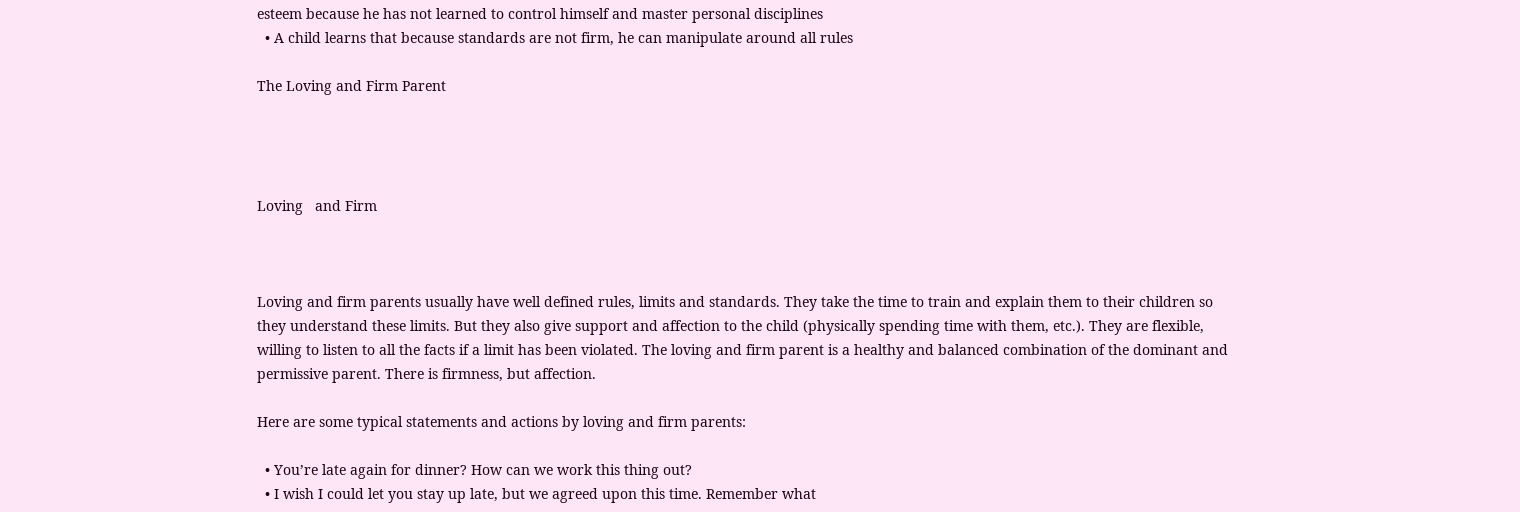esteem because he has not learned to control himself and master personal disciplines
  • A child learns that because standards are not firm, he can manipulate around all rules

The Loving and Firm Parent




Loving   and Firm



Loving and firm parents usually have well defined rules, limits and standards. They take the time to train and explain them to their children so they understand these limits. But they also give support and affection to the child (physically spending time with them, etc.). They are flexible, willing to listen to all the facts if a limit has been violated. The loving and firm parent is a healthy and balanced combination of the dominant and permissive parent. There is firmness, but affection.

Here are some typical statements and actions by loving and firm parents:

  • You’re late again for dinner? How can we work this thing out?
  • I wish I could let you stay up late, but we agreed upon this time. Remember what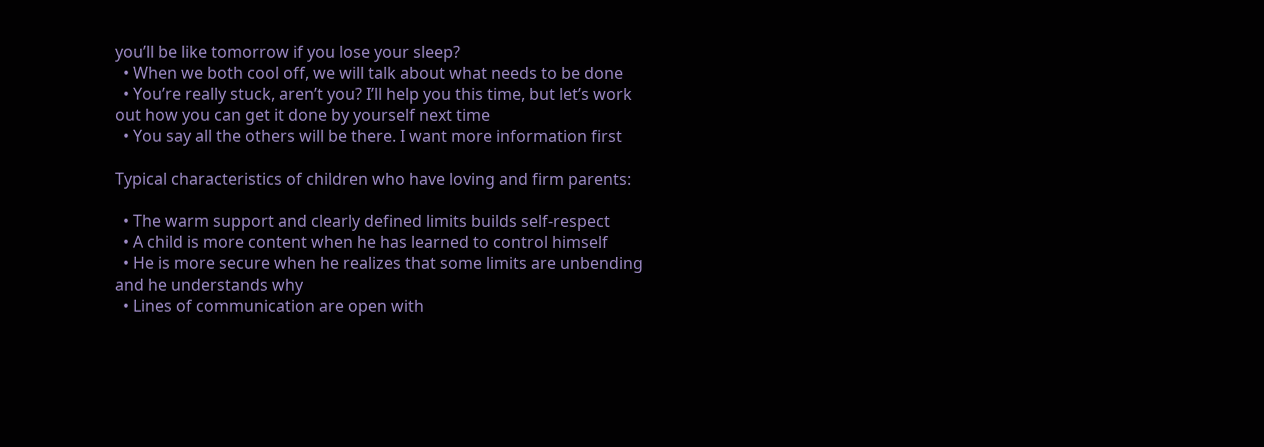you’ll be like tomorrow if you lose your sleep?
  • When we both cool off, we will talk about what needs to be done
  • You’re really stuck, aren’t you? I’ll help you this time, but let’s work out how you can get it done by yourself next time
  • You say all the others will be there. I want more information first

Typical characteristics of children who have loving and firm parents:

  • The warm support and clearly defined limits builds self-respect
  • A child is more content when he has learned to control himself
  • He is more secure when he realizes that some limits are unbending and he understands why
  • Lines of communication are open with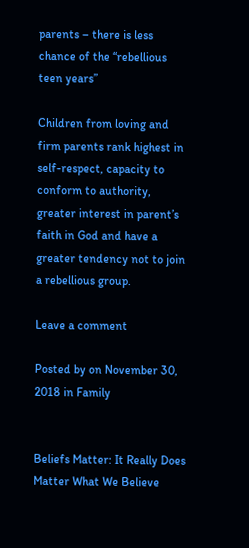parents – there is less chance of the “rebellious teen years”

Children from loving and firm parents rank highest in self-respect, capacity to conform to authority, greater interest in parent’s faith in God and have a greater tendency not to join a rebellious group.

Leave a comment

Posted by on November 30, 2018 in Family


Beliefs Matter: It Really Does Matter What We Believe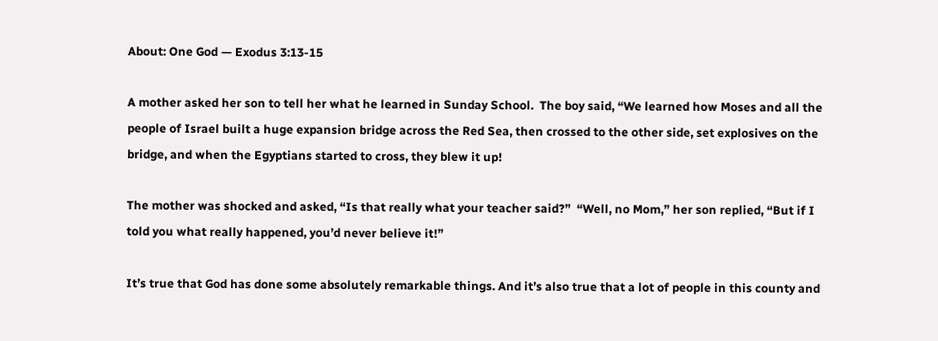About: One God — Exodus 3:13-15

A mother asked her son to tell her what he learned in Sunday School.  The boy said, “We learned how Moses and all the people of Israel built a huge expansion bridge across the Red Sea, then crossed to the other side, set explosives on the bridge, and when the Egyptians started to cross, they blew it up!

The mother was shocked and asked, “Is that really what your teacher said?”  “Well, no Mom,” her son replied, “But if I told you what really happened, you’d never believe it!”

It’s true that God has done some absolutely remarkable things. And it’s also true that a lot of people in this county and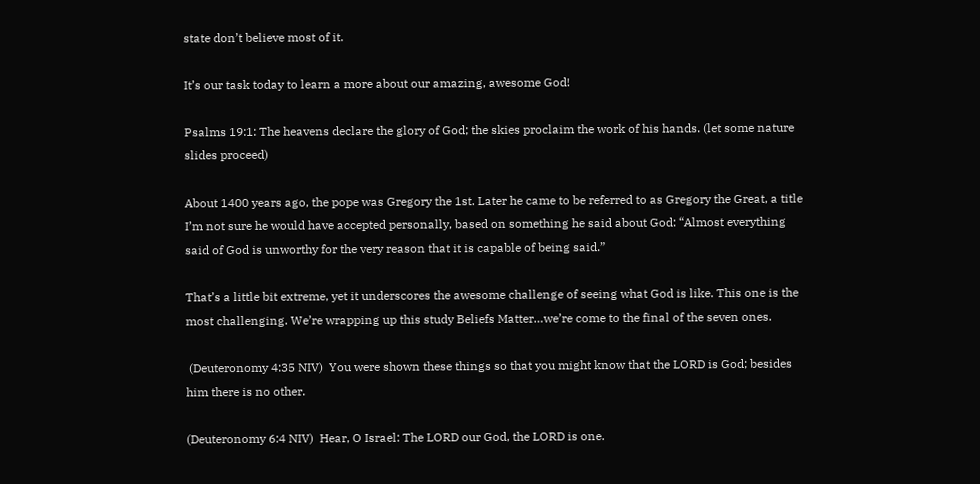state don’t believe most of it.

It’s our task today to learn a more about our amazing, awesome God!

Psalms 19:1: The heavens declare the glory of God; the skies proclaim the work of his hands. (let some nature slides proceed)

About 1400 years ago, the pope was Gregory the 1st. Later he came to be referred to as Gregory the Great, a title I’m not sure he would have accepted personally, based on something he said about God: “Almost everything said of God is unworthy for the very reason that it is capable of being said.”

That’s a little bit extreme, yet it underscores the awesome challenge of seeing what God is like. This one is the most challenging. We’re wrapping up this study Beliefs Matter…we’re come to the final of the seven ones.

 (Deuteronomy 4:35 NIV)  You were shown these things so that you might know that the LORD is God; besides him there is no other.

(Deuteronomy 6:4 NIV)  Hear, O Israel: The LORD our God, the LORD is one.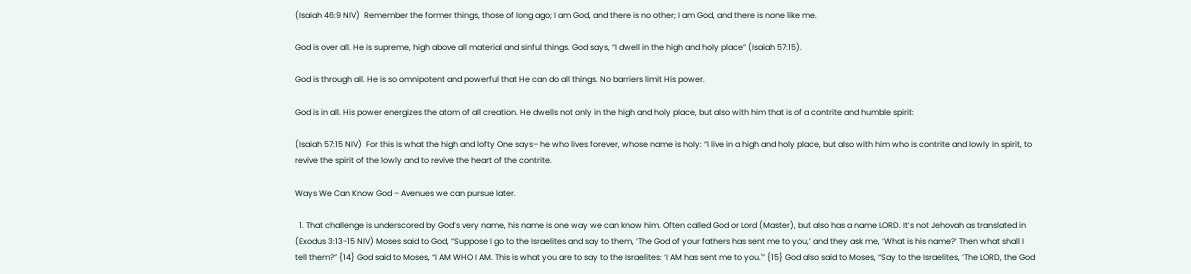(Isaiah 46:9 NIV)  Remember the former things, those of long ago; I am God, and there is no other; I am God, and there is none like me.

God is over all. He is supreme, high above all material and sinful things. God says, “I dwell in the high and holy place” (Isaiah 57:15).

God is through all. He is so omnipotent and powerful that He can do all things. No barriers limit His power.

God is in all. His power energizes the atom of all creation. He dwells not only in the high and holy place, but also with him that is of a contrite and humble spirit:

(Isaiah 57:15 NIV)  For this is what the high and lofty One says– he who lives forever, whose name is holy: “I live in a high and holy place, but also with him who is contrite and lowly in spirit, to revive the spirit of the lowly and to revive the heart of the contrite.

Ways We Can Know God – Avenues we can pursue later.

  1. That challenge is underscored by God’s very name, his name is one way we can know him. Often called God or Lord (Master), but also has a name LORD. It’s not Jehovah as translated in (Exodus 3:13-15 NIV) Moses said to God, “Suppose I go to the Israelites and say to them, ‘The God of your fathers has sent me to you,’ and they ask me, ‘What is his name?’ Then what shall I tell them?” {14} God said to Moses, “I AM WHO I AM. This is what you are to say to the Israelites: ‘I AM has sent me to you.'” {15} God also said to Moses, “Say to the Israelites, ‘The LORD, the God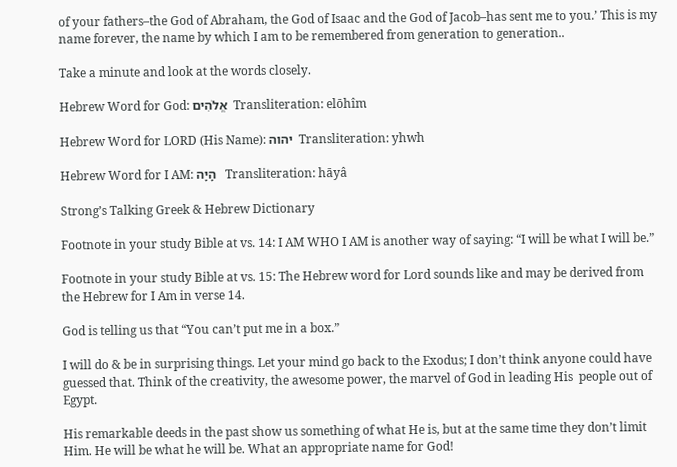of your fathers–the God of Abraham, the God of Isaac and the God of Jacob–has sent me to you.’ This is my name forever, the name by which I am to be remembered from generation to generation..

Take a minute and look at the words closely.

Hebrew Word for God: אֱלֹהִים  Transliteration: elōhîm

Hebrew Word for LORD (His Name): יהוה  Transliteration: yhwh

Hebrew Word for I AM: הָיָה   Transliteration: hāyâ

Strong’s Talking Greek & Hebrew Dictionary

Footnote in your study Bible at vs. 14: I AM WHO I AM is another way of saying: “I will be what I will be.”

Footnote in your study Bible at vs. 15: The Hebrew word for Lord sounds like and may be derived from the Hebrew for I Am in verse 14.

God is telling us that “You can’t put me in a box.”

I will do & be in surprising things. Let your mind go back to the Exodus; I don’t think anyone could have guessed that. Think of the creativity, the awesome power, the marvel of God in leading His  people out of Egypt.

His remarkable deeds in the past show us something of what He is, but at the same time they don’t limit Him. He will be what he will be. What an appropriate name for God!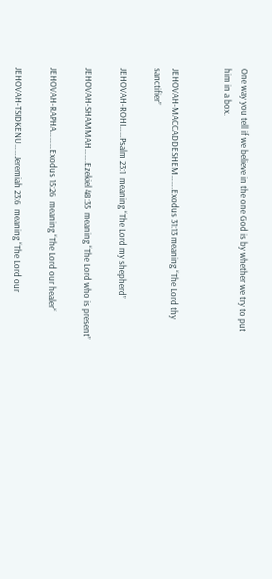One way you tell if we believe in the one God is by whether we try to put him in a box.


JEHOVAH-MACCADDESHEM…….Exodus 31:13 meaning “The Lord thy sanctifier”

JEHOVAH-ROHI……Psalm 23:1  meaning “The Lord my shepherd”

JEHOVAH-SHAMMAH…….Ezekiel 48:35  meaning “The Lord who is present”

JEHOVAH-RAPHA………Exodus 15:26  meaning “The Lord our healer“

JEHOVAH-TSIDKENU……Jeremiah 23:6  meaning “The Lord our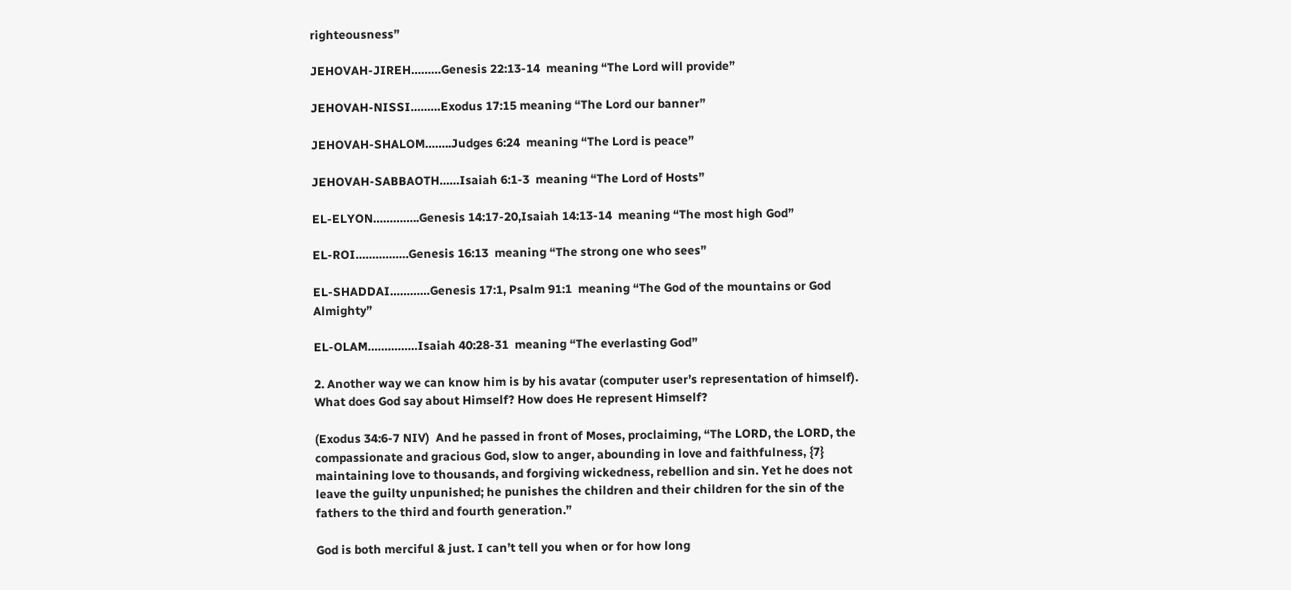righteousness”

JEHOVAH-JIREH………Genesis 22:13-14  meaning “The Lord will provide”

JEHOVAH-NISSI………Exodus 17:15 meaning “The Lord our banner”

JEHOVAH-SHALOM……..Judges 6:24  meaning “The Lord is peace”

JEHOVAH-SABBAOTH……Isaiah 6:1-3  meaning “The Lord of Hosts”

EL-ELYON…………..Genesis 14:17-20,Isaiah 14:13-14  meaning “The most high God”

EL-ROI…………….Genesis 16:13  meaning “The strong one who sees”

EL-SHADDAI…………Genesis 17:1, Psalm 91:1  meaning “The God of the mountains or God Almighty”

EL-OLAM……………Isaiah 40:28-31  meaning “The everlasting God”

2. Another way we can know him is by his avatar (computer user’s representation of himself). What does God say about Himself? How does He represent Himself?

(Exodus 34:6-7 NIV)  And he passed in front of Moses, proclaiming, “The LORD, the LORD, the compassionate and gracious God, slow to anger, abounding in love and faithfulness, {7} maintaining love to thousands, and forgiving wickedness, rebellion and sin. Yet he does not leave the guilty unpunished; he punishes the children and their children for the sin of the fathers to the third and fourth generation.”

God is both merciful & just. I can’t tell you when or for how long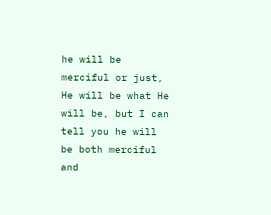he will be merciful or just, He will be what He will be, but I can tell you he will be both merciful and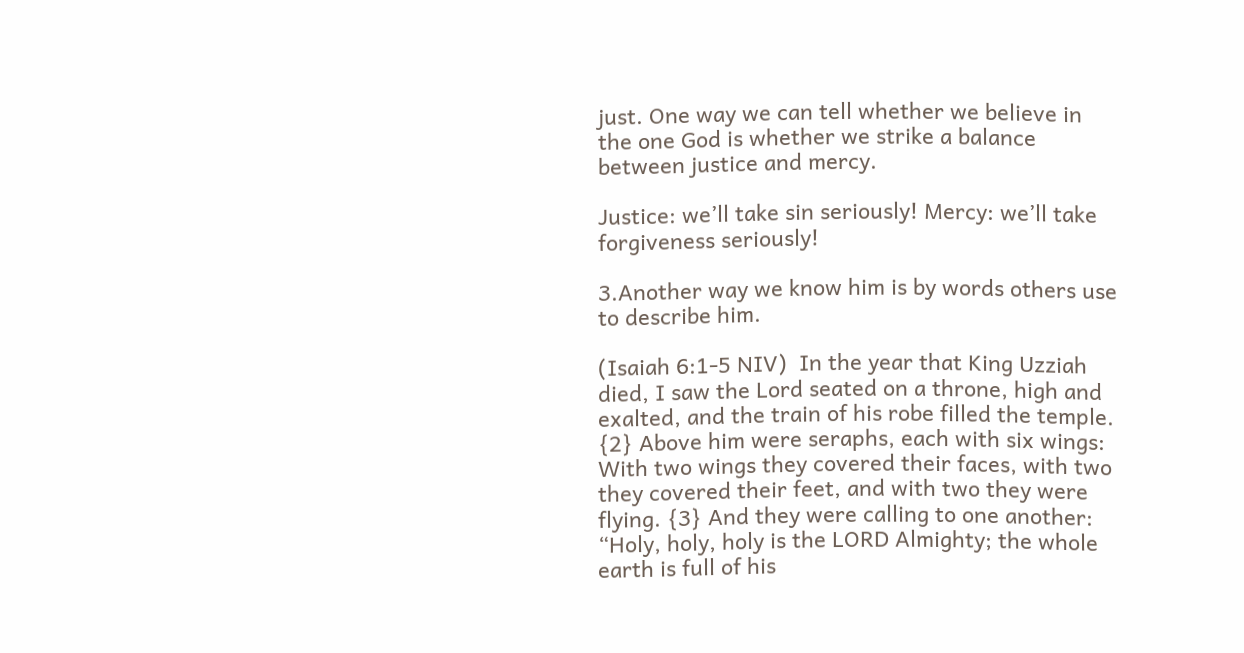just. One way we can tell whether we believe in the one God is whether we strike a balance between justice and mercy.

Justice: we’ll take sin seriously! Mercy: we’ll take forgiveness seriously!

3.Another way we know him is by words others use to describe him.

(Isaiah 6:1-5 NIV)  In the year that King Uzziah died, I saw the Lord seated on a throne, high and exalted, and the train of his robe filled the temple. {2} Above him were seraphs, each with six wings: With two wings they covered their faces, with two they covered their feet, and with two they were flying. {3} And they were calling to one another: “Holy, holy, holy is the LORD Almighty; the whole earth is full of his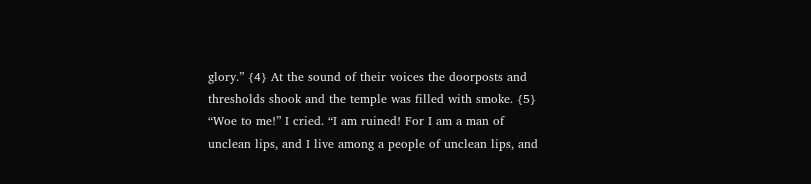glory.” {4} At the sound of their voices the doorposts and thresholds shook and the temple was filled with smoke. {5} “Woe to me!” I cried. “I am ruined! For I am a man of unclean lips, and I live among a people of unclean lips, and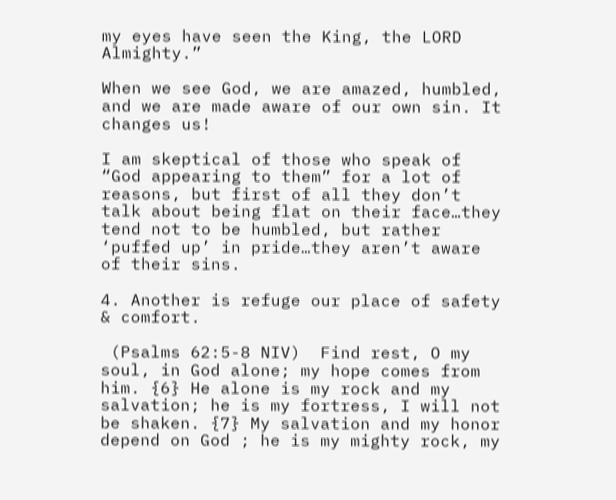my eyes have seen the King, the LORD Almighty.”

When we see God, we are amazed, humbled, and we are made aware of our own sin. It changes us!

I am skeptical of those who speak of “God appearing to them” for a lot of reasons, but first of all they don’t talk about being flat on their face…they tend not to be humbled, but rather ‘puffed up’ in pride…they aren’t aware of their sins.

4. Another is refuge our place of safety & comfort.

 (Psalms 62:5-8 NIV)  Find rest, O my soul, in God alone; my hope comes from him. {6} He alone is my rock and my salvation; he is my fortress, I will not be shaken. {7} My salvation and my honor depend on God ; he is my mighty rock, my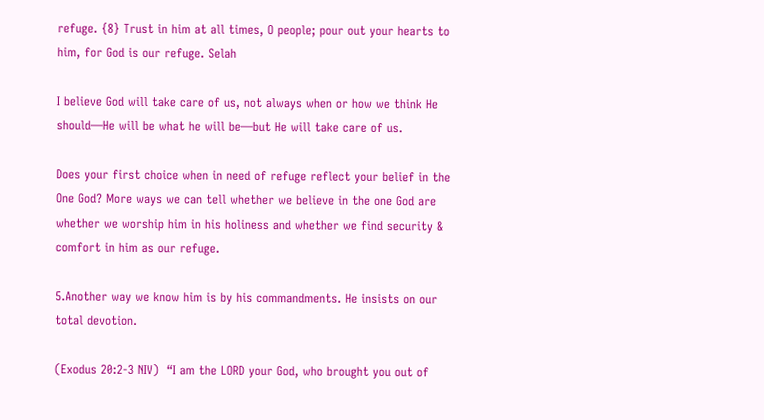refuge. {8} Trust in him at all times, O people; pour out your hearts to him, for God is our refuge. Selah

I believe God will take care of us, not always when or how we think He should—He will be what he will be—but He will take care of us.

Does your first choice when in need of refuge reflect your belief in the One God? More ways we can tell whether we believe in the one God are whether we worship him in his holiness and whether we find security & comfort in him as our refuge.

5.Another way we know him is by his commandments. He insists on our total devotion.

(Exodus 20:2-3 NIV)  “I am the LORD your God, who brought you out of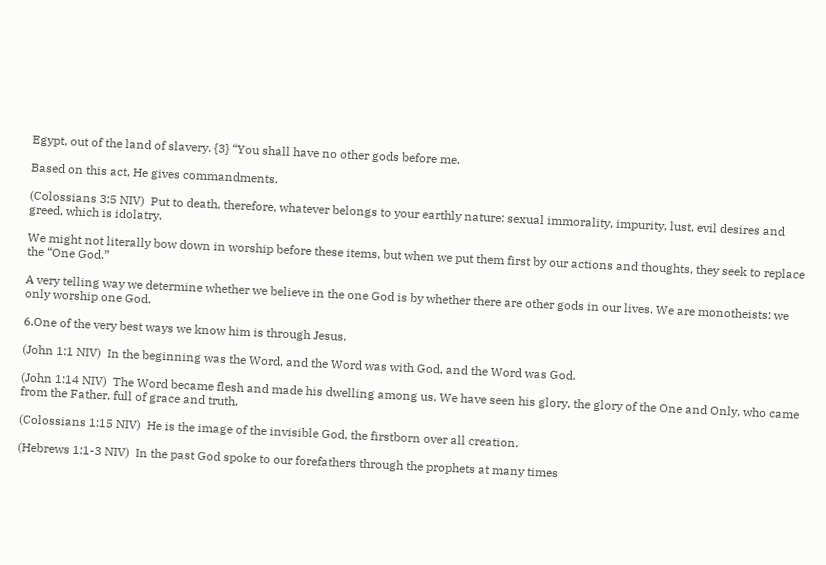Egypt, out of the land of slavery. {3} “You shall have no other gods before me.

Based on this act, He gives commandments.

(Colossians 3:5 NIV)  Put to death, therefore, whatever belongs to your earthly nature: sexual immorality, impurity, lust, evil desires and greed, which is idolatry.

We might not literally bow down in worship before these items, but when we put them first by our actions and thoughts, they seek to replace the “One God.”

A very telling way we determine whether we believe in the one God is by whether there are other gods in our lives. We are monotheists: we only worship one God.

6.One of the very best ways we know him is through Jesus.

(John 1:1 NIV)  In the beginning was the Word, and the Word was with God, and the Word was God.

(John 1:14 NIV)  The Word became flesh and made his dwelling among us. We have seen his glory, the glory of the One and Only, who came from the Father, full of grace and truth.

(Colossians 1:15 NIV)  He is the image of the invisible God, the firstborn over all creation.

(Hebrews 1:1-3 NIV)  In the past God spoke to our forefathers through the prophets at many times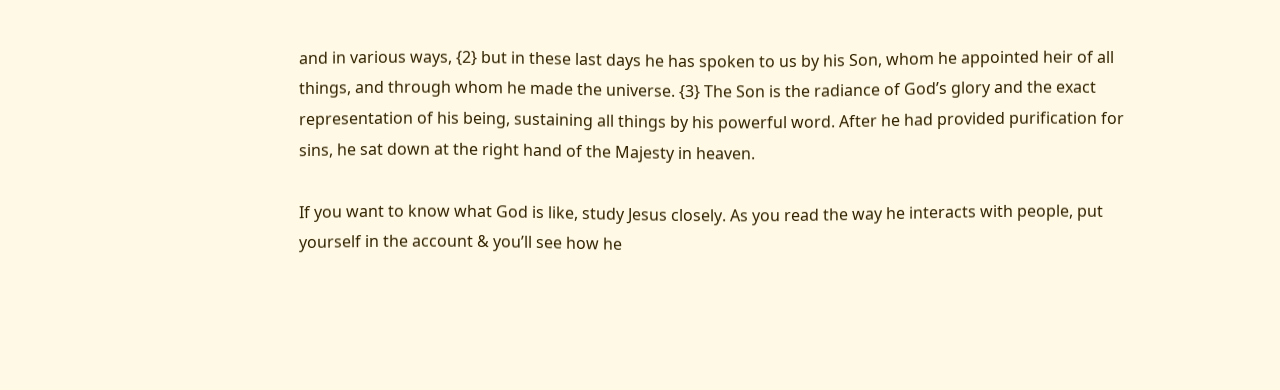and in various ways, {2} but in these last days he has spoken to us by his Son, whom he appointed heir of all things, and through whom he made the universe. {3} The Son is the radiance of God’s glory and the exact representation of his being, sustaining all things by his powerful word. After he had provided purification for sins, he sat down at the right hand of the Majesty in heaven.

If you want to know what God is like, study Jesus closely. As you read the way he interacts with people, put yourself in the account & you’ll see how he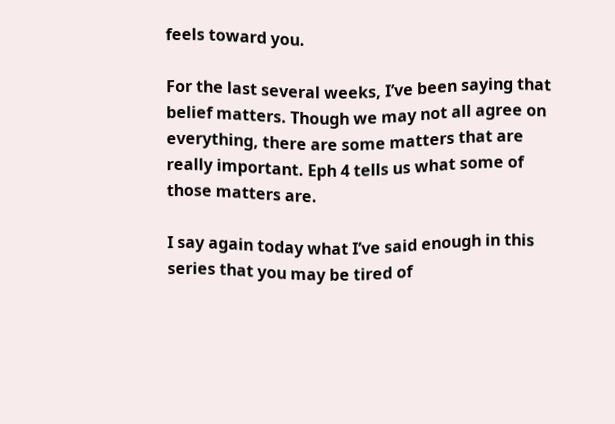feels toward you.

For the last several weeks, I’ve been saying that belief matters. Though we may not all agree on everything, there are some matters that are really important. Eph 4 tells us what some of those matters are.

I say again today what I’ve said enough in this series that you may be tired of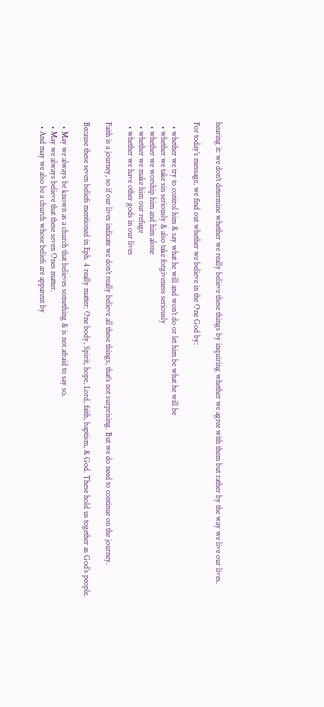hearing it: we don’t determine whether we really believe these things by inquiring whether we agree with them but rather by the way we live our lives.

For today’s message, we find out whether we believe in the One God by:

  • whether we try to control him & say what he will and won’t do or let him be what he will be
  • whether we take sin seriously & also take forgiveness seriously
  • whether we worship him and him alone
  • whether we make him our refuge
  • whether we have other gods in our lives

Faith is a journey, so if our lives indicate we don’t really believe all these things, that’s not surprising. But we do need to continue on the journey.

Because these seven beliefs mentioned in Eph. 4 really matter: One body, Spirit, hope, Lord, faith, baptism, & God. These hold us together as God’s people.

  • May we always be known as a church that believes something & is not afraid to say so.
  • May we always believe that these seven Ones matter.
  • And may we also be a church whose beliefs are apparent by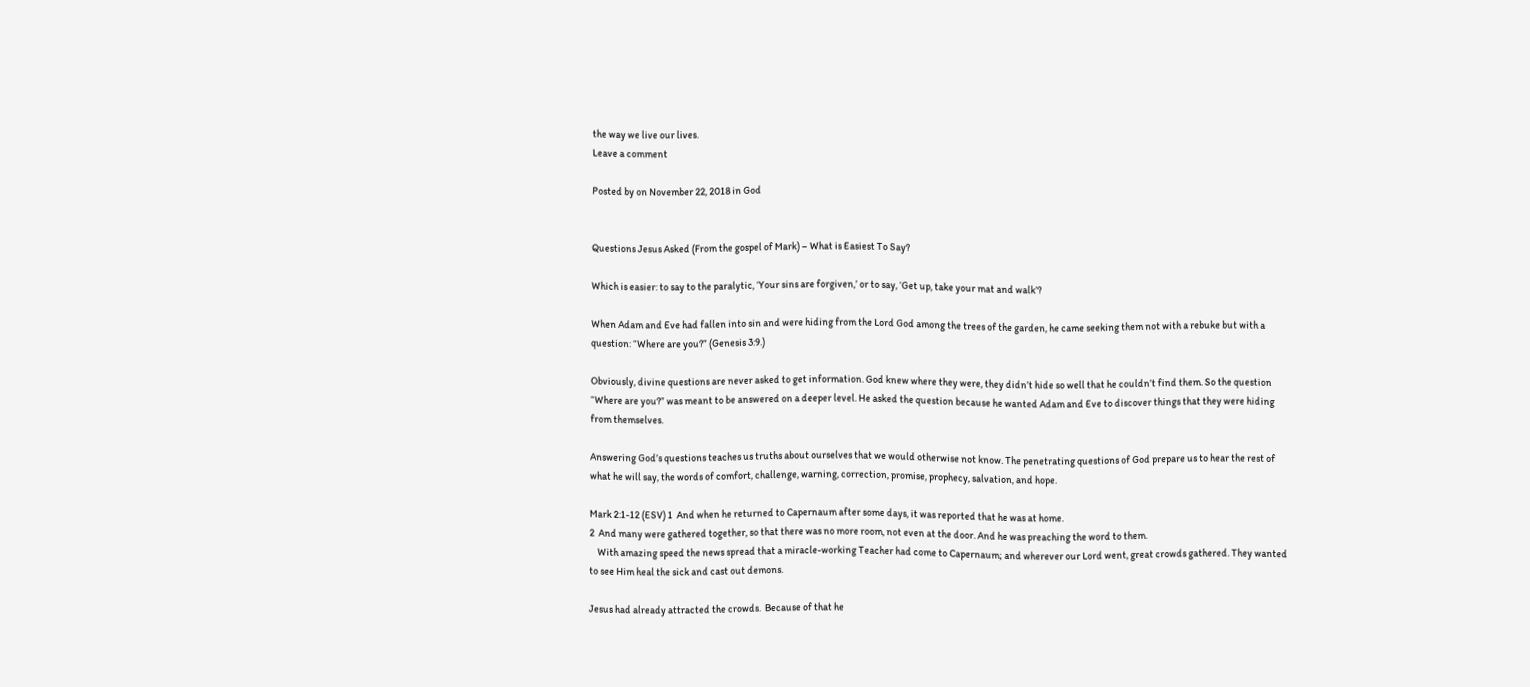the way we live our lives.
Leave a comment

Posted by on November 22, 2018 in God


Questions Jesus Asked (From the gospel of Mark) – What is Easiest To Say?

Which is easier: to say to the paralytic, ‘Your sins are forgiven,’ or to say, ‘Get up, take your mat and walk’?

When Adam and Eve had fallen into sin and were hiding from the Lord God among the trees of the garden, he came seeking them not with a rebuke but with a question: “Where are you?” (Genesis 3:9.)

Obviously, divine questions are never asked to get information. God knew where they were, they didn’t hide so well that he couldn’t find them. So the question “Where are you?” was meant to be answered on a deeper level. He asked the question because he wanted Adam and Eve to discover things that they were hiding from themselves.

Answering God’s questions teaches us truths about ourselves that we would otherwise not know. The penetrating questions of God prepare us to hear the rest of what he will say, the words of comfort, challenge, warning, correction, promise, prophecy, salvation, and hope.

Mark 2:1-12 (ESV) 1  And when he returned to Capernaum after some days, it was reported that he was at home.
2  And many were gathered together, so that there was no more room, not even at the door. And he was preaching the word to them.
    With amazing speed the news spread that a miracle-working Teacher had come to Capernaum; and wherever our Lord went, great crowds gathered. They wanted to see Him heal the sick and cast out demons.

Jesus had already attracted the crowds.  Because of that he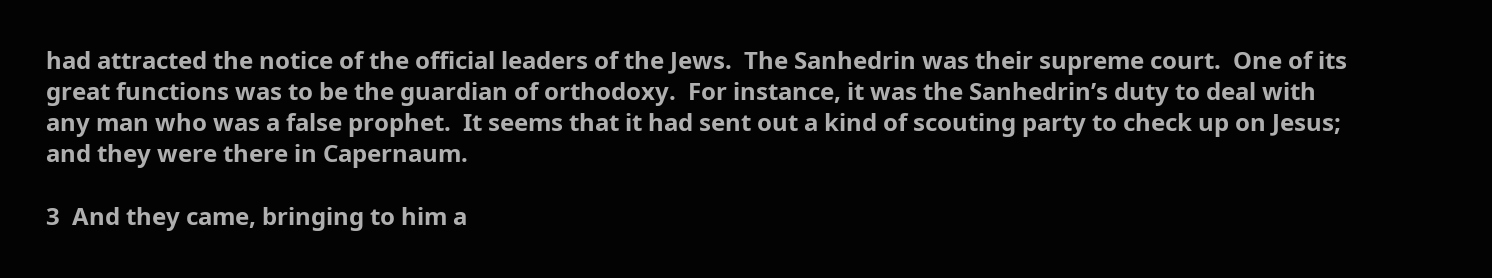had attracted the notice of the official leaders of the Jews.  The Sanhedrin was their supreme court.  One of its great functions was to be the guardian of orthodoxy.  For instance, it was the Sanhedrin’s duty to deal with any man who was a false prophet.  It seems that it had sent out a kind of scouting party to check up on Jesus; and they were there in Capernaum.

3  And they came, bringing to him a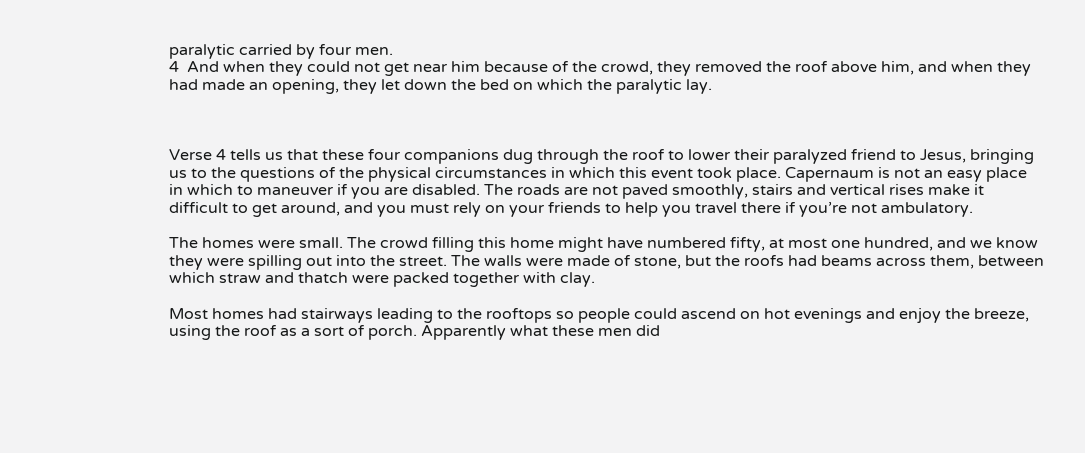paralytic carried by four men.
4  And when they could not get near him because of the crowd, they removed the roof above him, and when they had made an opening, they let down the bed on which the paralytic lay.



Verse 4 tells us that these four companions dug through the roof to lower their paralyzed friend to Jesus, bringing us to the questions of the physical circumstances in which this event took place. Capernaum is not an easy place in which to maneuver if you are disabled. The roads are not paved smoothly, stairs and vertical rises make it difficult to get around, and you must rely on your friends to help you travel there if you’re not ambulatory.

The homes were small. The crowd filling this home might have numbered fifty, at most one hundred, and we know they were spilling out into the street. The walls were made of stone, but the roofs had beams across them, between which straw and thatch were packed together with clay.

Most homes had stairways leading to the rooftops so people could ascend on hot evenings and enjoy the breeze, using the roof as a sort of porch. Apparently what these men did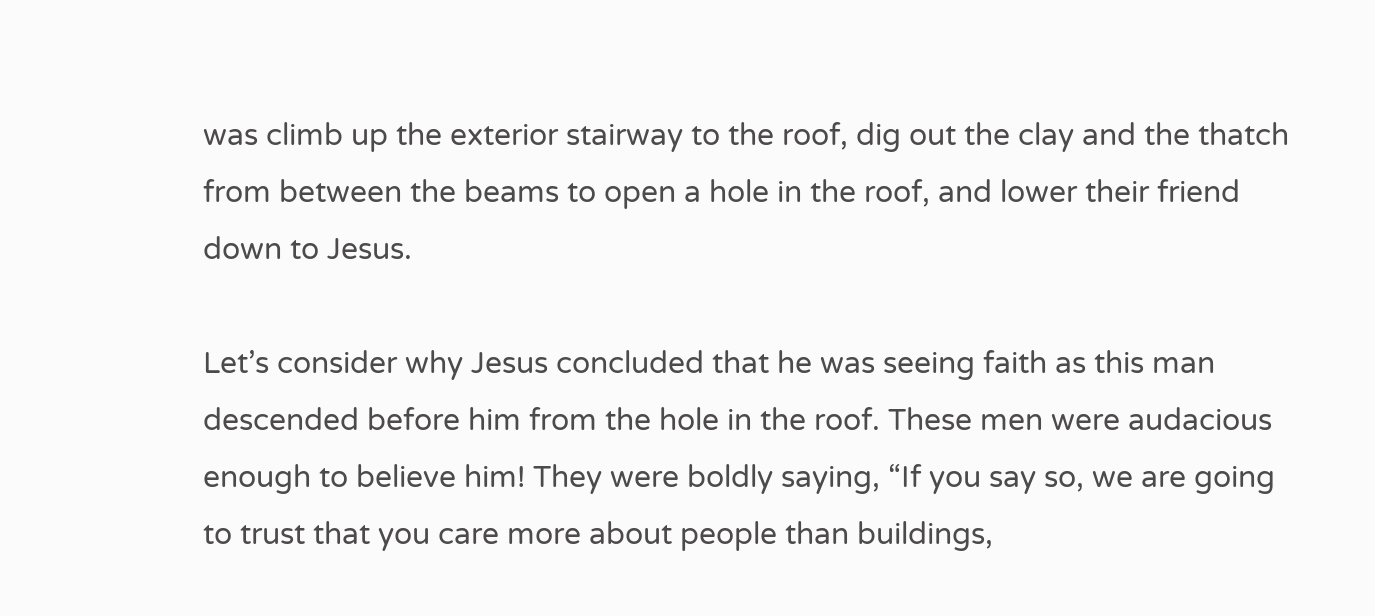was climb up the exterior stairway to the roof, dig out the clay and the thatch from between the beams to open a hole in the roof, and lower their friend down to Jesus.

Let’s consider why Jesus concluded that he was seeing faith as this man descended before him from the hole in the roof. These men were audacious enough to believe him! They were boldly saying, “If you say so, we are going to trust that you care more about people than buildings,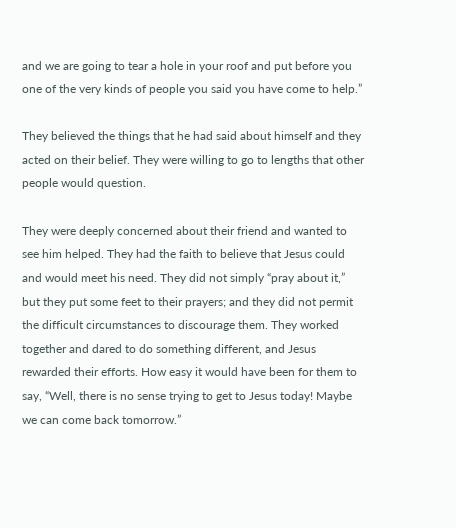and we are going to tear a hole in your roof and put before you one of the very kinds of people you said you have come to help.”

They believed the things that he had said about himself and they acted on their belief. They were willing to go to lengths that other people would question.

They were deeply concerned about their friend and wanted to see him helped. They had the faith to believe that Jesus could and would meet his need. They did not simply “pray about it,” but they put some feet to their prayers; and they did not permit the difficult circumstances to discourage them. They worked together and dared to do something different, and Jesus rewarded their efforts. How easy it would have been for them to say, “Well, there is no sense trying to get to Jesus today! Maybe we can come back tomorrow.”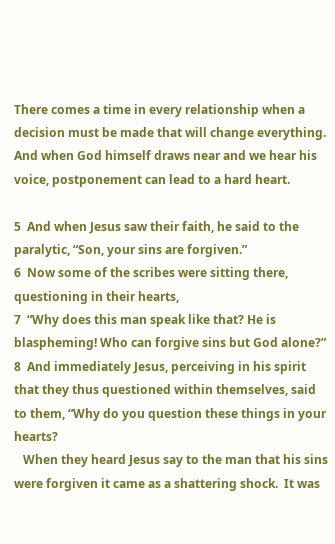There comes a time in every relationship when a decision must be made that will change everything. And when God himself draws near and we hear his voice, postponement can lead to a hard heart.

5  And when Jesus saw their faith, he said to the paralytic, “Son, your sins are forgiven.”
6  Now some of the scribes were sitting there, questioning in their hearts,
7  “Why does this man speak like that? He is blaspheming! Who can forgive sins but God alone?”
8  And immediately Jesus, perceiving in his spirit that they thus questioned within themselves, said to them, “Why do you question these things in your hearts?
   When they heard Jesus say to the man that his sins were forgiven it came as a shattering shock.  It was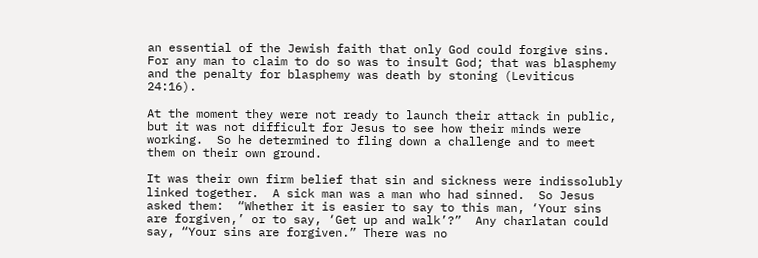an essential of the Jewish faith that only God could forgive sins.  For any man to claim to do so was to insult God; that was blasphemy and the penalty for blasphemy was death by stoning (Leviticus 24:16).

At the moment they were not ready to launch their attack in public, but it was not difficult for Jesus to see how their minds were working.  So he determined to fling down a challenge and to meet them on their own ground.

It was their own firm belief that sin and sickness were indissolubly linked together.  A sick man was a man who had sinned.  So Jesus asked them:  “Whether it is easier to say to this man, ‘Your sins are forgiven,’ or to say, ‘Get up and walk’?”  Any charlatan could say, “Your sins are forgiven.” There was no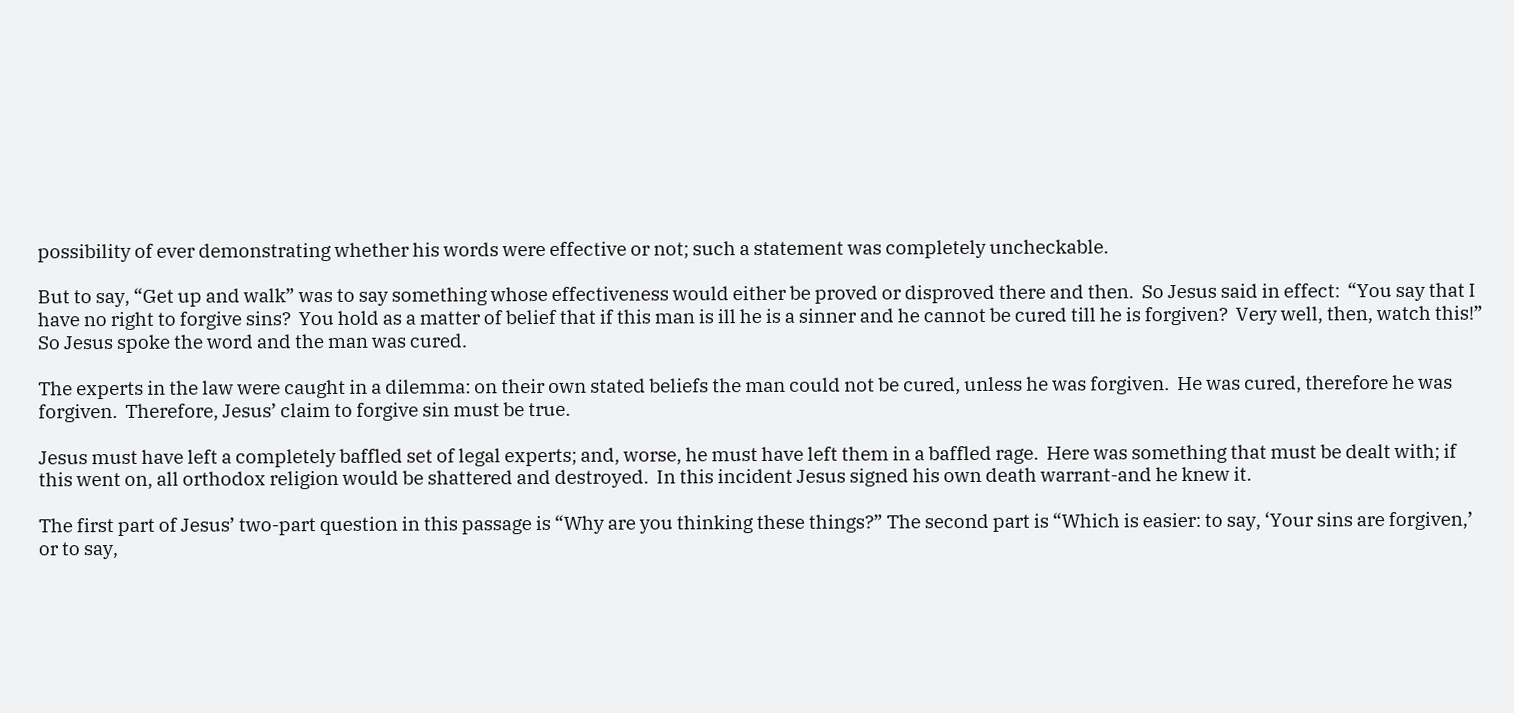possibility of ever demonstrating whether his words were effective or not; such a statement was completely uncheckable.

But to say, “Get up and walk” was to say something whose effectiveness would either be proved or disproved there and then.  So Jesus said in effect:  “You say that I have no right to forgive sins?  You hold as a matter of belief that if this man is ill he is a sinner and he cannot be cured till he is forgiven?  Very well, then, watch this!”  So Jesus spoke the word and the man was cured.

The experts in the law were caught in a dilemma: on their own stated beliefs the man could not be cured, unless he was forgiven.  He was cured, therefore he was forgiven.  Therefore, Jesus’ claim to forgive sin must be true.

Jesus must have left a completely baffled set of legal experts; and, worse, he must have left them in a baffled rage.  Here was something that must be dealt with; if this went on, all orthodox religion would be shattered and destroyed.  In this incident Jesus signed his own death warrant-and he knew it.

The first part of Jesus’ two-part question in this passage is “Why are you thinking these things?” The second part is “Which is easier: to say, ‘Your sins are forgiven,’ or to say,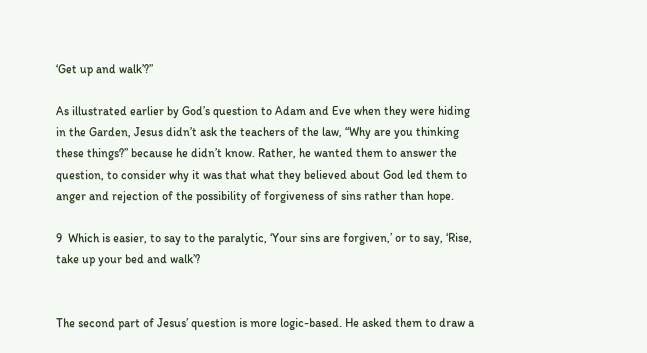‘Get up and walk’?”

As illustrated earlier by God’s question to Adam and Eve when they were hiding in the Garden, Jesus didn’t ask the teachers of the law, “Why are you thinking these things?” because he didn’t know. Rather, he wanted them to answer the question, to consider why it was that what they believed about God led them to anger and rejection of the possibility of forgiveness of sins rather than hope.

9  Which is easier, to say to the paralytic, ‘Your sins are forgiven,’ or to say, ‘Rise, take up your bed and walk’?


The second part of Jesus’ question is more logic-based. He asked them to draw a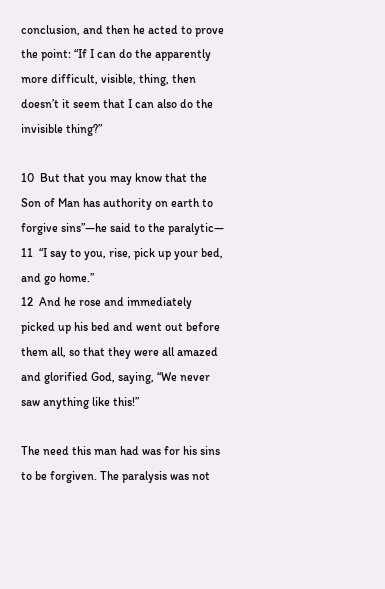conclusion, and then he acted to prove the point: “If I can do the apparently more difficult, visible, thing, then doesn’t it seem that I can also do the invisible thing?”

10  But that you may know that the Son of Man has authority on earth to forgive sins”—he said to the paralytic—
11  “I say to you, rise, pick up your bed, and go home.”
12  And he rose and immediately picked up his bed and went out before them all, so that they were all amazed and glorified God, saying, “We never saw anything like this!”

The need this man had was for his sins to be forgiven. The paralysis was not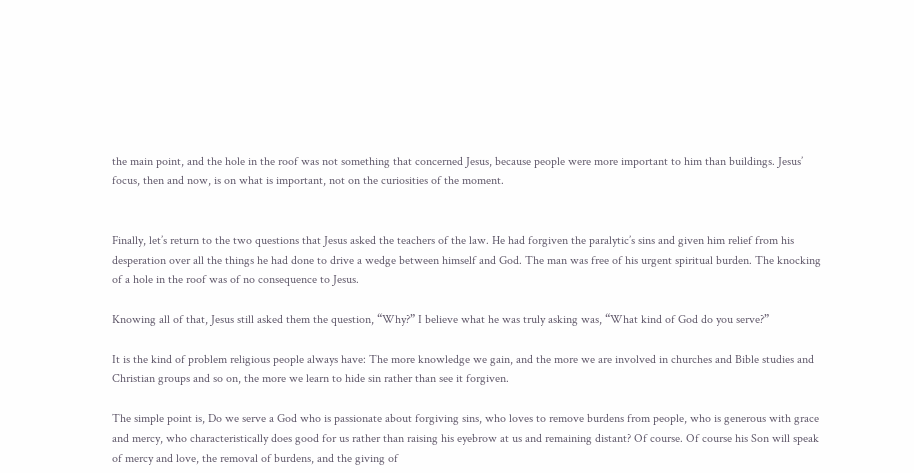the main point, and the hole in the roof was not something that concerned Jesus, because people were more important to him than buildings. Jesus’ focus, then and now, is on what is important, not on the curiosities of the moment.


Finally, let’s return to the two questions that Jesus asked the teachers of the law. He had forgiven the paralytic’s sins and given him relief from his desperation over all the things he had done to drive a wedge between himself and God. The man was free of his urgent spiritual burden. The knocking of a hole in the roof was of no consequence to Jesus.

Knowing all of that, Jesus still asked them the question, “Why?” I believe what he was truly asking was, “What kind of God do you serve?”

It is the kind of problem religious people always have: The more knowledge we gain, and the more we are involved in churches and Bible studies and Christian groups and so on, the more we learn to hide sin rather than see it forgiven.

The simple point is, Do we serve a God who is passionate about forgiving sins, who loves to remove burdens from people, who is generous with grace and mercy, who characteristically does good for us rather than raising his eyebrow at us and remaining distant? Of course. Of course his Son will speak of mercy and love, the removal of burdens, and the giving of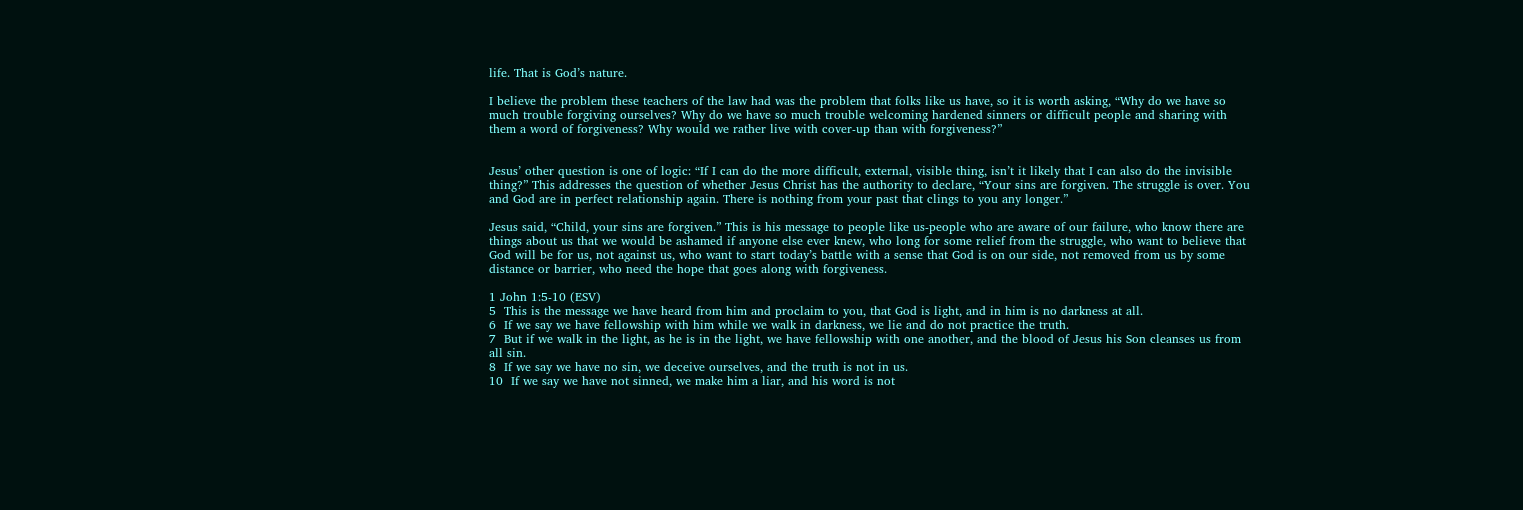life. That is God’s nature.

I believe the problem these teachers of the law had was the problem that folks like us have, so it is worth asking, “Why do we have so much trouble forgiving ourselves? Why do we have so much trouble welcoming hardened sinners or difficult people and sharing with them a word of forgiveness? Why would we rather live with cover-up than with forgiveness?”


Jesus’ other question is one of logic: “If I can do the more difficult, external, visible thing, isn’t it likely that I can also do the invisible thing?” This addresses the question of whether Jesus Christ has the authority to declare, “Your sins are forgiven. The struggle is over. You and God are in perfect relationship again. There is nothing from your past that clings to you any longer.”

Jesus said, “Child, your sins are forgiven.” This is his message to people like us-people who are aware of our failure, who know there are things about us that we would be ashamed if anyone else ever knew, who long for some relief from the struggle, who want to believe that God will be for us, not against us, who want to start today’s battle with a sense that God is on our side, not removed from us by some distance or barrier, who need the hope that goes along with forgiveness.

1 John 1:5-10 (ESV)
5  This is the message we have heard from him and proclaim to you, that God is light, and in him is no darkness at all.
6  If we say we have fellowship with him while we walk in darkness, we lie and do not practice the truth.
7  But if we walk in the light, as he is in the light, we have fellowship with one another, and the blood of Jesus his Son cleanses us from all sin.
8  If we say we have no sin, we deceive ourselves, and the truth is not in us.
10  If we say we have not sinned, we make him a liar, and his word is not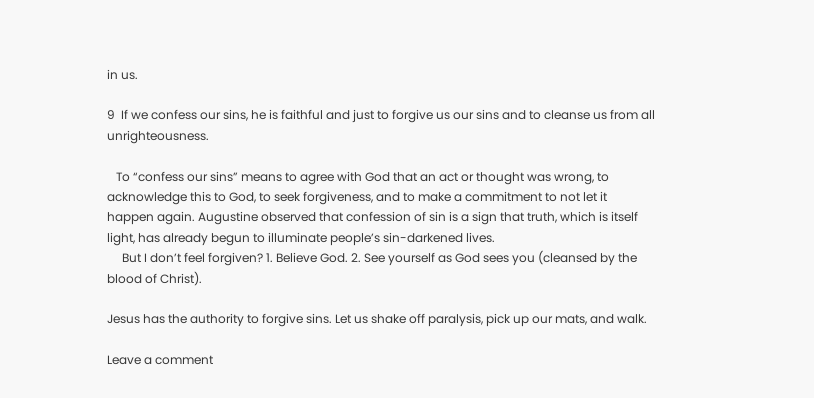in us.

9  If we confess our sins, he is faithful and just to forgive us our sins and to cleanse us from all unrighteousness.

   To “confess our sins” means to agree with God that an act or thought was wrong, to acknowledge this to God, to seek forgiveness, and to make a commitment to not let it happen again. Augustine observed that confession of sin is a sign that truth, which is itself light, has already begun to illuminate people’s sin-darkened lives.
     But I don’t feel forgiven? 1. Believe God. 2. See yourself as God sees you (cleansed by the blood of Christ).

Jesus has the authority to forgive sins. Let us shake off paralysis, pick up our mats, and walk.

Leave a comment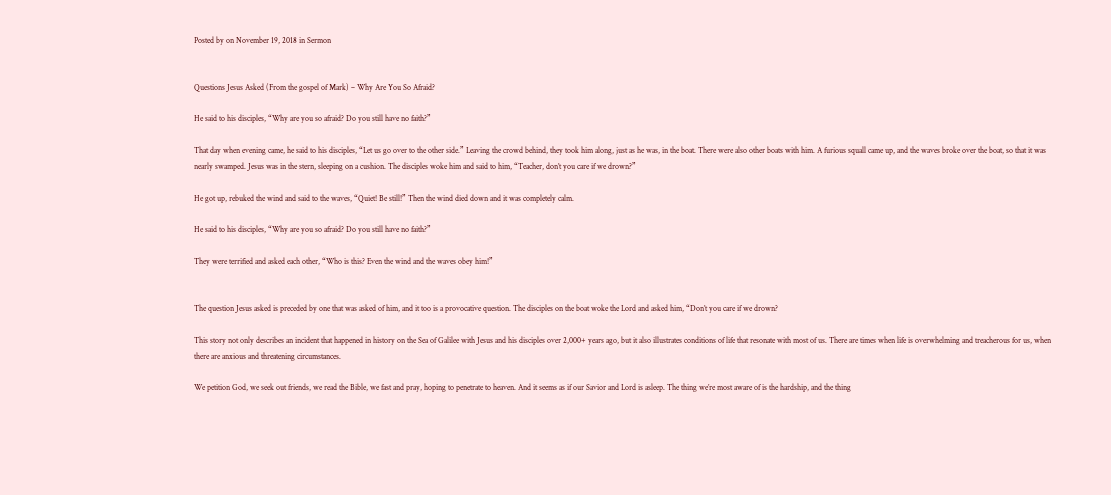Posted by on November 19, 2018 in Sermon


Questions Jesus Asked (From the gospel of Mark) – Why Are You So Afraid?

He said to his disciples, “Why are you so afraid? Do you still have no faith?”

That day when evening came, he said to his disciples, “Let us go over to the other side.” Leaving the crowd behind, they took him along, just as he was, in the boat. There were also other boats with him. A furious squall came up, and the waves broke over the boat, so that it was nearly swamped. Jesus was in the stern, sleeping on a cushion. The disciples woke him and said to him, “Teacher, don’t you care if we drown?”

He got up, rebuked the wind and said to the waves, “Quiet! Be still!” Then the wind died down and it was completely calm.

He said to his disciples, “Why are you so afraid? Do you still have no faith?”

They were terrified and asked each other, “Who is this? Even the wind and the waves obey him!”


The question Jesus asked is preceded by one that was asked of him, and it too is a provocative question. The disciples on the boat woke the Lord and asked him, “Don’t you care if we drown?

This story not only describes an incident that happened in history on the Sea of Galilee with Jesus and his disciples over 2,000+ years ago, but it also illustrates conditions of life that resonate with most of us. There are times when life is overwhelming and treacherous for us, when there are anxious and threatening circumstances.

We petition God, we seek out friends, we read the Bible, we fast and pray, hoping to penetrate to heaven. And it seems as if our Savior and Lord is asleep. The thing we’re most aware of is the hardship, and the thing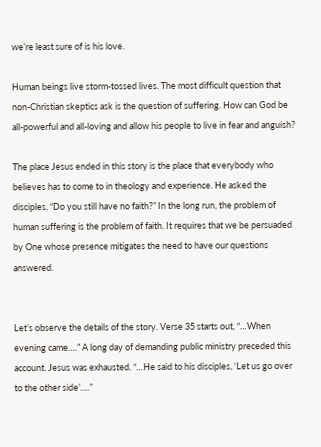we’re least sure of is his love.

Human beings live storm-tossed lives. The most difficult question that non-Christian skeptics ask is the question of suffering. How can God be all-powerful and all-loving and allow his people to live in fear and anguish?

The place Jesus ended in this story is the place that everybody who believes has to come to in theology and experience. He asked the disciples, “Do you still have no faith?” In the long run, the problem of human suffering is the problem of faith. It requires that we be persuaded by One whose presence mitigates the need to have our questions answered.


Let’s observe the details of the story. Verse 35 starts out, “…When evening came….” A long day of demanding public ministry preceded this account. Jesus was exhausted. “…He said to his disciples, ‘Let us go over to the other side’….”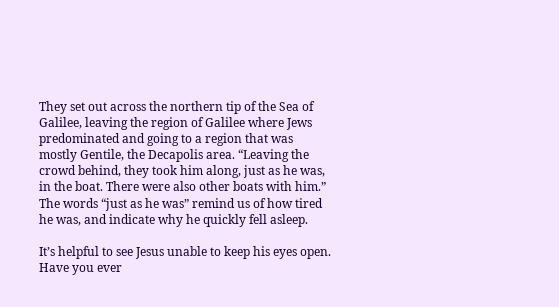They set out across the northern tip of the Sea of Galilee, leaving the region of Galilee where Jews predominated and going to a region that was mostly Gentile, the Decapolis area. “Leaving the crowd behind, they took him along, just as he was, in the boat. There were also other boats with him.” The words “just as he was” remind us of how tired he was, and indicate why he quickly fell asleep.

It’s helpful to see Jesus unable to keep his eyes open. Have you ever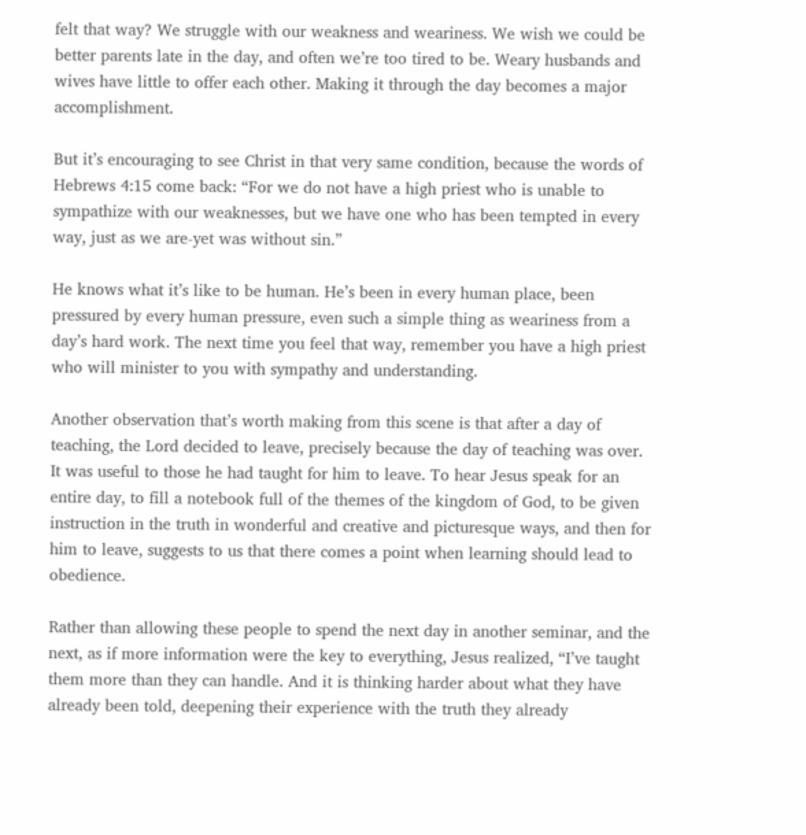felt that way? We struggle with our weakness and weariness. We wish we could be better parents late in the day, and often we’re too tired to be. Weary husbands and wives have little to offer each other. Making it through the day becomes a major accomplishment.

But it’s encouraging to see Christ in that very same condition, because the words of Hebrews 4:15 come back: “For we do not have a high priest who is unable to sympathize with our weaknesses, but we have one who has been tempted in every way, just as we are-yet was without sin.”

He knows what it’s like to be human. He’s been in every human place, been pressured by every human pressure, even such a simple thing as weariness from a day’s hard work. The next time you feel that way, remember you have a high priest who will minister to you with sympathy and understanding.

Another observation that’s worth making from this scene is that after a day of teaching, the Lord decided to leave, precisely because the day of teaching was over. It was useful to those he had taught for him to leave. To hear Jesus speak for an entire day, to fill a notebook full of the themes of the kingdom of God, to be given instruction in the truth in wonderful and creative and picturesque ways, and then for him to leave, suggests to us that there comes a point when learning should lead to obedience.

Rather than allowing these people to spend the next day in another seminar, and the next, as if more information were the key to everything, Jesus realized, “I’ve taught them more than they can handle. And it is thinking harder about what they have already been told, deepening their experience with the truth they already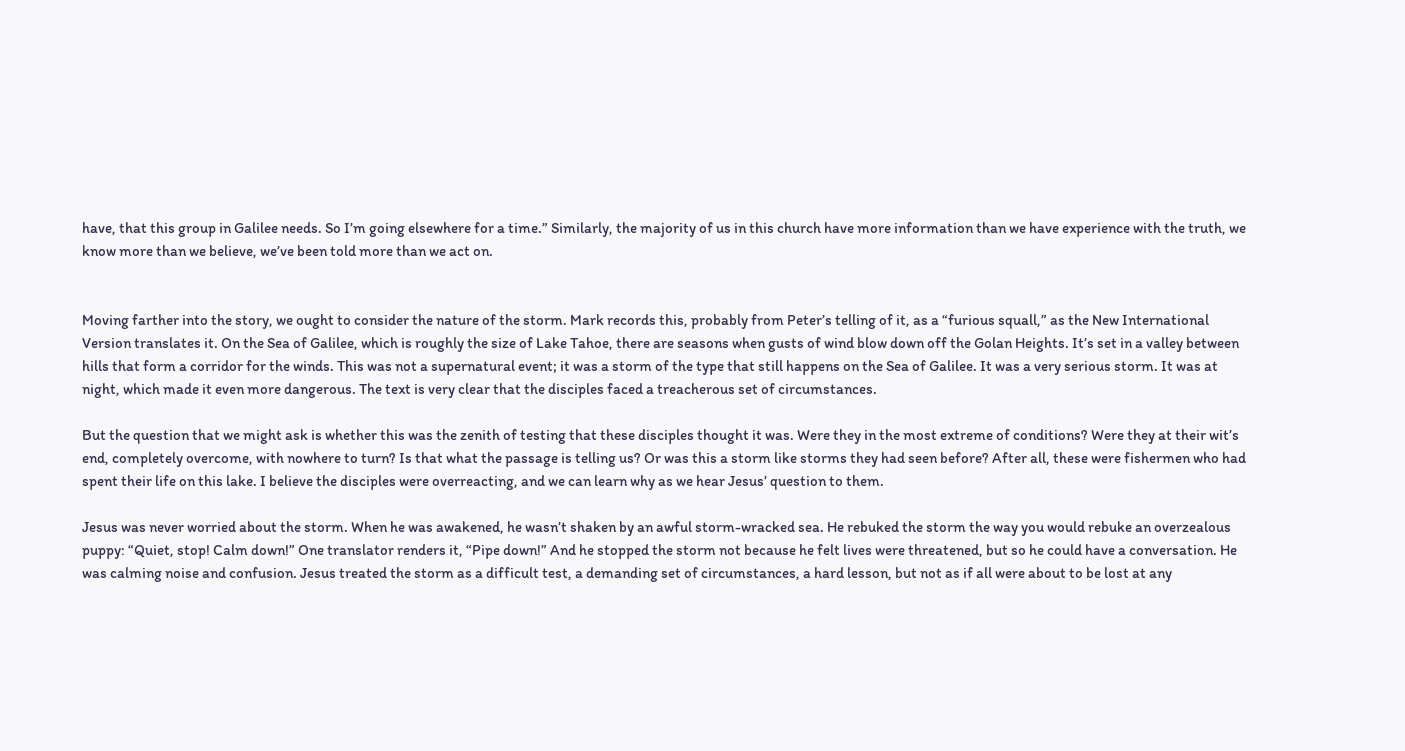have, that this group in Galilee needs. So I’m going elsewhere for a time.” Similarly, the majority of us in this church have more information than we have experience with the truth, we know more than we believe, we’ve been told more than we act on.


Moving farther into the story, we ought to consider the nature of the storm. Mark records this, probably from Peter’s telling of it, as a “furious squall,” as the New International Version translates it. On the Sea of Galilee, which is roughly the size of Lake Tahoe, there are seasons when gusts of wind blow down off the Golan Heights. It’s set in a valley between hills that form a corridor for the winds. This was not a supernatural event; it was a storm of the type that still happens on the Sea of Galilee. It was a very serious storm. It was at night, which made it even more dangerous. The text is very clear that the disciples faced a treacherous set of circumstances.

But the question that we might ask is whether this was the zenith of testing that these disciples thought it was. Were they in the most extreme of conditions? Were they at their wit’s end, completely overcome, with nowhere to turn? Is that what the passage is telling us? Or was this a storm like storms they had seen before? After all, these were fishermen who had spent their life on this lake. I believe the disciples were overreacting, and we can learn why as we hear Jesus’ question to them.

Jesus was never worried about the storm. When he was awakened, he wasn’t shaken by an awful storm-wracked sea. He rebuked the storm the way you would rebuke an overzealous puppy: “Quiet, stop! Calm down!” One translator renders it, “Pipe down!” And he stopped the storm not because he felt lives were threatened, but so he could have a conversation. He was calming noise and confusion. Jesus treated the storm as a difficult test, a demanding set of circumstances, a hard lesson, but not as if all were about to be lost at any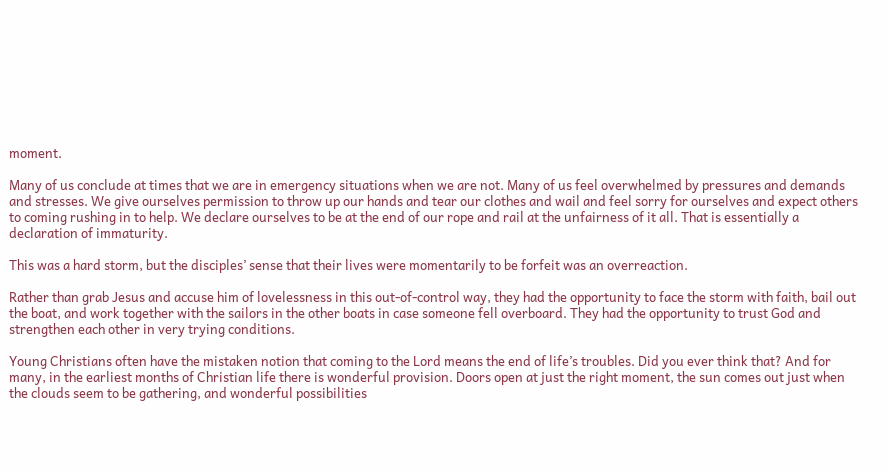moment.

Many of us conclude at times that we are in emergency situations when we are not. Many of us feel overwhelmed by pressures and demands and stresses. We give ourselves permission to throw up our hands and tear our clothes and wail and feel sorry for ourselves and expect others to coming rushing in to help. We declare ourselves to be at the end of our rope and rail at the unfairness of it all. That is essentially a declaration of immaturity.

This was a hard storm, but the disciples’ sense that their lives were momentarily to be forfeit was an overreaction.

Rather than grab Jesus and accuse him of lovelessness in this out-of-control way, they had the opportunity to face the storm with faith, bail out the boat, and work together with the sailors in the other boats in case someone fell overboard. They had the opportunity to trust God and strengthen each other in very trying conditions.

Young Christians often have the mistaken notion that coming to the Lord means the end of life’s troubles. Did you ever think that? And for many, in the earliest months of Christian life there is wonderful provision. Doors open at just the right moment, the sun comes out just when the clouds seem to be gathering, and wonderful possibilities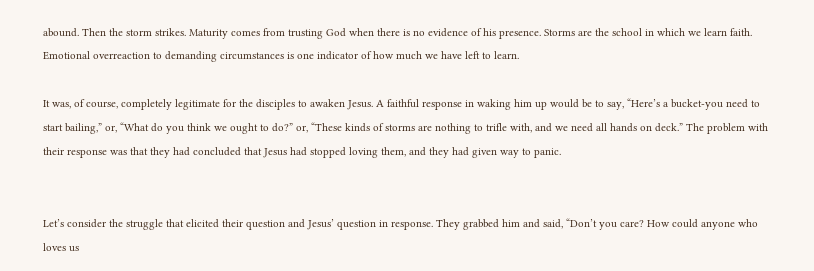abound. Then the storm strikes. Maturity comes from trusting God when there is no evidence of his presence. Storms are the school in which we learn faith. Emotional overreaction to demanding circumstances is one indicator of how much we have left to learn.

It was, of course, completely legitimate for the disciples to awaken Jesus. A faithful response in waking him up would be to say, “Here’s a bucket-you need to start bailing,” or, “What do you think we ought to do?” or, “These kinds of storms are nothing to trifle with, and we need all hands on deck.” The problem with their response was that they had concluded that Jesus had stopped loving them, and they had given way to panic.


Let’s consider the struggle that elicited their question and Jesus’ question in response. They grabbed him and said, “Don’t you care? How could anyone who loves us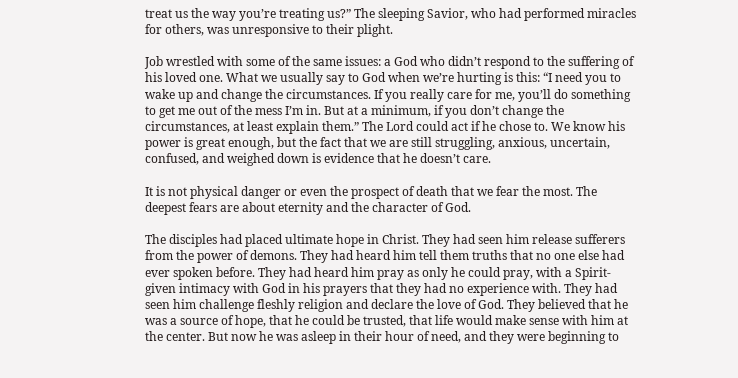treat us the way you’re treating us?” The sleeping Savior, who had performed miracles for others, was unresponsive to their plight.

Job wrestled with some of the same issues: a God who didn’t respond to the suffering of his loved one. What we usually say to God when we’re hurting is this: “I need you to wake up and change the circumstances. If you really care for me, you’ll do something to get me out of the mess I’m in. But at a minimum, if you don’t change the circumstances, at least explain them.” The Lord could act if he chose to. We know his power is great enough, but the fact that we are still struggling, anxious, uncertain, confused, and weighed down is evidence that he doesn’t care.

It is not physical danger or even the prospect of death that we fear the most. The deepest fears are about eternity and the character of God.

The disciples had placed ultimate hope in Christ. They had seen him release sufferers from the power of demons. They had heard him tell them truths that no one else had ever spoken before. They had heard him pray as only he could pray, with a Spirit-given intimacy with God in his prayers that they had no experience with. They had seen him challenge fleshly religion and declare the love of God. They believed that he was a source of hope, that he could be trusted, that life would make sense with him at the center. But now he was asleep in their hour of need, and they were beginning to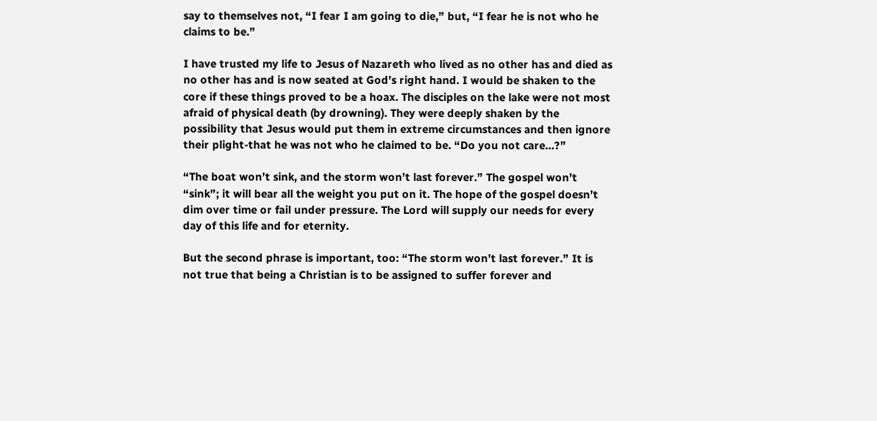say to themselves not, “I fear I am going to die,” but, “I fear he is not who he claims to be.”

I have trusted my life to Jesus of Nazareth who lived as no other has and died as no other has and is now seated at God’s right hand. I would be shaken to the core if these things proved to be a hoax. The disciples on the lake were not most afraid of physical death (by drowning). They were deeply shaken by the possibility that Jesus would put them in extreme circumstances and then ignore their plight-that he was not who he claimed to be. “Do you not care…?”

“The boat won’t sink, and the storm won’t last forever.” The gospel won’t “sink”; it will bear all the weight you put on it. The hope of the gospel doesn’t dim over time or fail under pressure. The Lord will supply our needs for every day of this life and for eternity.

But the second phrase is important, too: “The storm won’t last forever.” It is not true that being a Christian is to be assigned to suffer forever and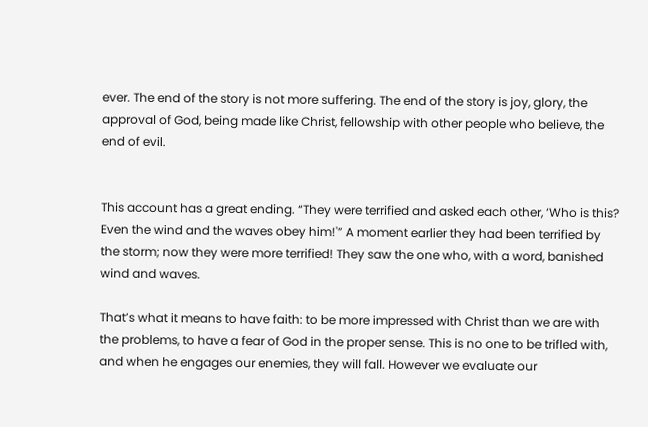ever. The end of the story is not more suffering. The end of the story is joy, glory, the approval of God, being made like Christ, fellowship with other people who believe, the end of evil.


This account has a great ending. “They were terrified and asked each other, ‘Who is this? Even the wind and the waves obey him!'” A moment earlier they had been terrified by the storm; now they were more terrified! They saw the one who, with a word, banished wind and waves.

That’s what it means to have faith: to be more impressed with Christ than we are with the problems, to have a fear of God in the proper sense. This is no one to be trifled with, and when he engages our enemies, they will fall. However we evaluate our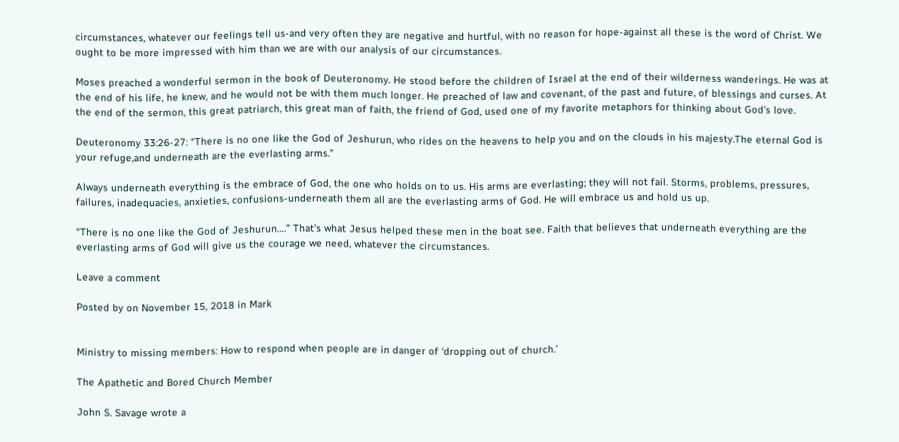circumstances, whatever our feelings tell us-and very often they are negative and hurtful, with no reason for hope-against all these is the word of Christ. We ought to be more impressed with him than we are with our analysis of our circumstances.

Moses preached a wonderful sermon in the book of Deuteronomy. He stood before the children of Israel at the end of their wilderness wanderings. He was at the end of his life, he knew, and he would not be with them much longer. He preached of law and covenant, of the past and future, of blessings and curses. At the end of the sermon, this great patriarch, this great man of faith, the friend of God, used one of my favorite metaphors for thinking about God’s love.

Deuteronomy 33:26-27: “There is no one like the God of Jeshurun, who rides on the heavens to help you and on the clouds in his majesty.The eternal God is your refuge,and underneath are the everlasting arms.”

Always underneath everything is the embrace of God, the one who holds on to us. His arms are everlasting; they will not fail. Storms, problems, pressures, failures, inadequacies, anxieties, confusions-underneath them all are the everlasting arms of God. He will embrace us and hold us up.

“There is no one like the God of Jeshurun….” That’s what Jesus helped these men in the boat see. Faith that believes that underneath everything are the everlasting arms of God will give us the courage we need, whatever the circumstances.

Leave a comment

Posted by on November 15, 2018 in Mark


Ministry to missing members: How to respond when people are in danger of ‘dropping out of church.’

The Apathetic and Bored Church Member

John S. Savage wrote a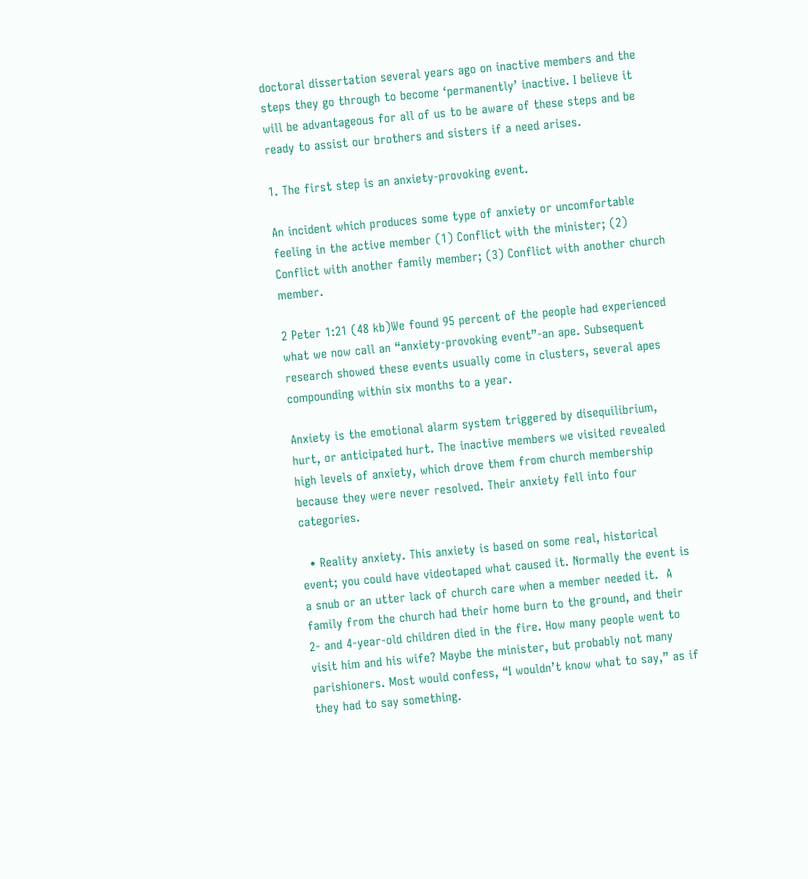doctoral dissertation several years ago on inactive members and the steps they go through to become ‘permanently’ inactive. I believe it will be advantageous for all of us to be aware of these steps and be ready to assist our brothers and sisters if a need arises.

1. The first step is an anxiety-provoking event.

An incident which produces some type of anxiety or uncomfortable feeling in the active member (1) Conflict with the minister; (2) Conflict with another family member; (3) Conflict with another church member.

2 Peter 1:21 (48 kb)We found 95 percent of the people had experienced what we now call an “anxiety-provoking event”-an ape. Subsequent research showed these events usually come in clusters, several apes compounding within six months to a year.

Anxiety is the emotional alarm system triggered by disequilibrium, hurt, or anticipated hurt. The inactive members we visited revealed high levels of anxiety, which drove them from church membership because they were never resolved. Their anxiety fell into four categories.

  • Reality anxiety. This anxiety is based on some real, historical event; you could have videotaped what caused it. Normally the event is a snub or an utter lack of church care when a member needed it.  A family from the church had their home burn to the ground, and their 2- and 4-year-old children died in the fire. How many people went to visit him and his wife? Maybe the minister, but probably not many parishioners. Most would confess, “I wouldn’t know what to say,” as if they had to say something.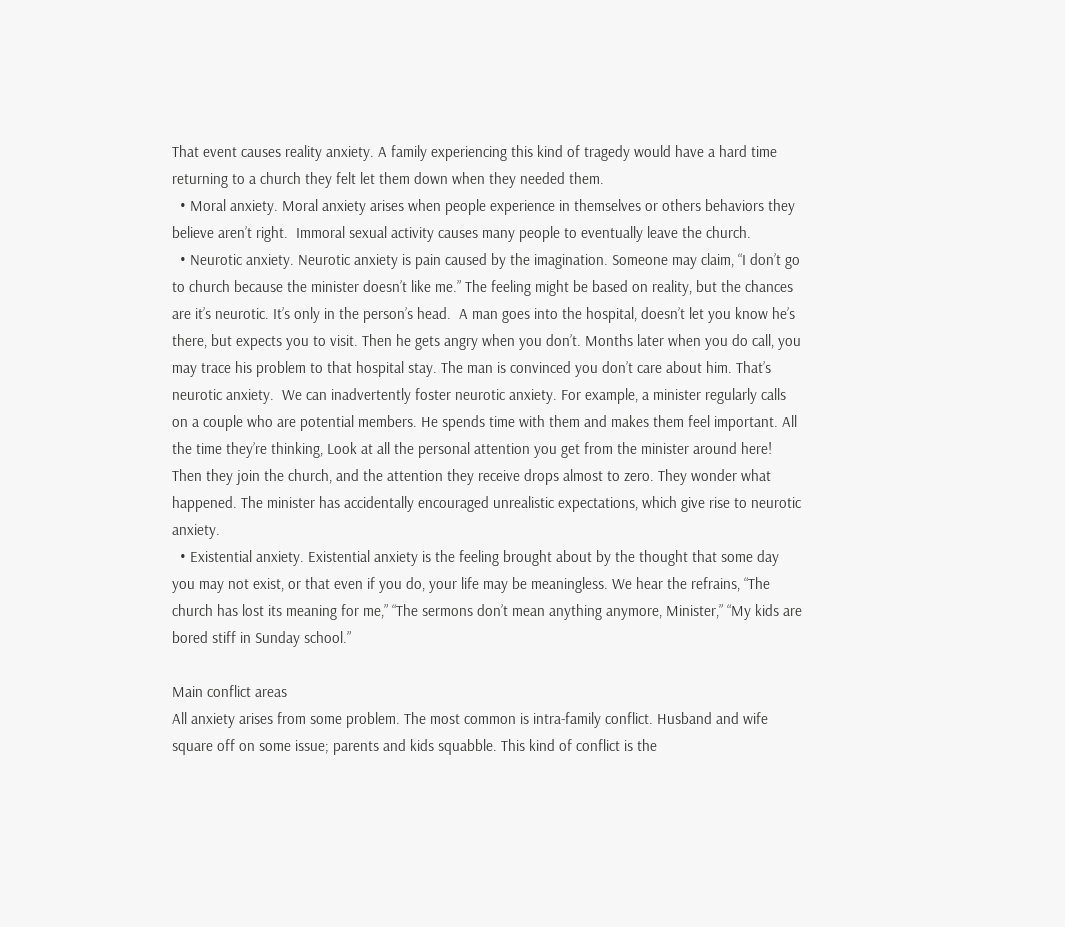That event causes reality anxiety. A family experiencing this kind of tragedy would have a hard time returning to a church they felt let them down when they needed them.
  • Moral anxiety. Moral anxiety arises when people experience in themselves or others behaviors they believe aren’t right.  Immoral sexual activity causes many people to eventually leave the church.
  • Neurotic anxiety. Neurotic anxiety is pain caused by the imagination. Someone may claim, “I don’t go to church because the minister doesn’t like me.” The feeling might be based on reality, but the chances are it’s neurotic. It’s only in the person’s head.  A man goes into the hospital, doesn’t let you know he’s there, but expects you to visit. Then he gets angry when you don’t. Months later when you do call, you may trace his problem to that hospital stay. The man is convinced you don’t care about him. That’s neurotic anxiety.  We can inadvertently foster neurotic anxiety. For example, a minister regularly calls on a couple who are potential members. He spends time with them and makes them feel important. All the time they’re thinking, Look at all the personal attention you get from the minister around here! Then they join the church, and the attention they receive drops almost to zero. They wonder what happened. The minister has accidentally encouraged unrealistic expectations, which give rise to neurotic anxiety.
  • Existential anxiety. Existential anxiety is the feeling brought about by the thought that some day you may not exist, or that even if you do, your life may be meaningless. We hear the refrains, “The church has lost its meaning for me,” “The sermons don’t mean anything anymore, Minister,” “My kids are bored stiff in Sunday school.”

Main conflict areas
All anxiety arises from some problem. The most common is intra-family conflict. Husband and wife square off on some issue; parents and kids squabble. This kind of conflict is the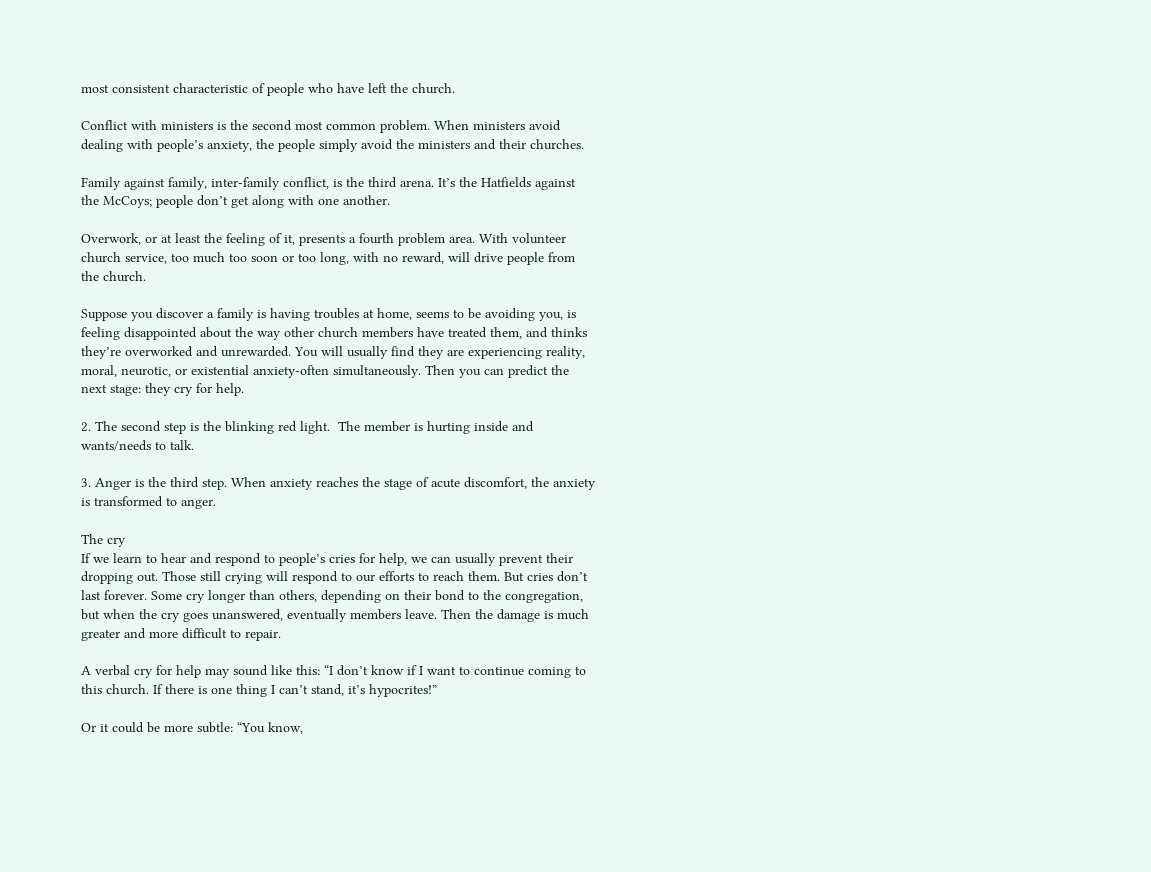most consistent characteristic of people who have left the church.

Conflict with ministers is the second most common problem. When ministers avoid dealing with people’s anxiety, the people simply avoid the ministers and their churches.

Family against family, inter-family conflict, is the third arena. It’s the Hatfields against the McCoys; people don’t get along with one another.

Overwork, or at least the feeling of it, presents a fourth problem area. With volunteer church service, too much too soon or too long, with no reward, will drive people from the church.

Suppose you discover a family is having troubles at home, seems to be avoiding you, is feeling disappointed about the way other church members have treated them, and thinks they’re overworked and unrewarded. You will usually find they are experiencing reality, moral, neurotic, or existential anxiety-often simultaneously. Then you can predict the next stage: they cry for help.

2. The second step is the blinking red light.  The member is hurting inside and wants/needs to talk.

3. Anger is the third step. When anxiety reaches the stage of acute discomfort, the anxiety is transformed to anger.

The cry
If we learn to hear and respond to people’s cries for help, we can usually prevent their dropping out. Those still crying will respond to our efforts to reach them. But cries don’t last forever. Some cry longer than others, depending on their bond to the congregation, but when the cry goes unanswered, eventually members leave. Then the damage is much greater and more difficult to repair.

A verbal cry for help may sound like this: “I don’t know if I want to continue coming to this church. If there is one thing I can’t stand, it’s hypocrites!”

Or it could be more subtle: “You know,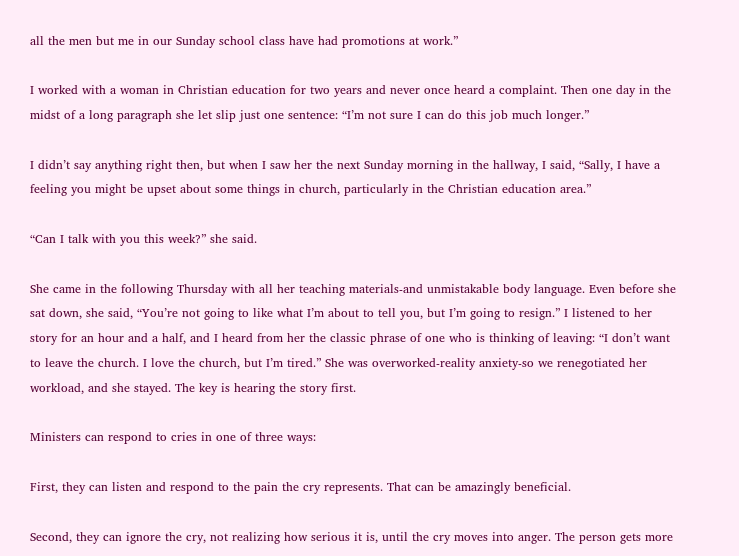all the men but me in our Sunday school class have had promotions at work.”

I worked with a woman in Christian education for two years and never once heard a complaint. Then one day in the midst of a long paragraph she let slip just one sentence: “I’m not sure I can do this job much longer.”

I didn’t say anything right then, but when I saw her the next Sunday morning in the hallway, I said, “Sally, I have a feeling you might be upset about some things in church, particularly in the Christian education area.”

“Can I talk with you this week?” she said.

She came in the following Thursday with all her teaching materials-and unmistakable body language. Even before she sat down, she said, “You’re not going to like what I’m about to tell you, but I’m going to resign.” I listened to her story for an hour and a half, and I heard from her the classic phrase of one who is thinking of leaving: “I don’t want to leave the church. I love the church, but I’m tired.” She was overworked-reality anxiety-so we renegotiated her workload, and she stayed. The key is hearing the story first.

Ministers can respond to cries in one of three ways:

First, they can listen and respond to the pain the cry represents. That can be amazingly beneficial.

Second, they can ignore the cry, not realizing how serious it is, until the cry moves into anger. The person gets more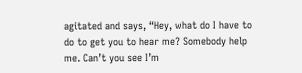agitated and says, “Hey, what do I have to do to get you to hear me? Somebody help me. Can’t you see I’m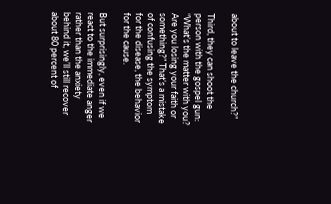about to leave the church?”

Third, they can shoot the person with the gospel gun: “What’s the matter with you? Are you losing your faith or something?” That’s a mistake of confusing the symptom for the disease, the behavior for the cause.

But surprisingly, even if we react to the immediate anger rather than the anxiety behind it, we’ll still recover about 80 percent of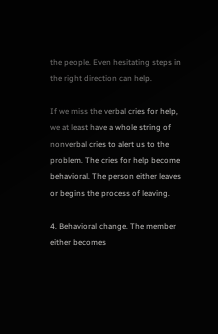the people. Even hesitating steps in the right direction can help.

If we miss the verbal cries for help, we at least have a whole string of nonverbal cries to alert us to the problem. The cries for help become behavioral. The person either leaves or begins the process of leaving.

4. Behavioral change. The member either becomes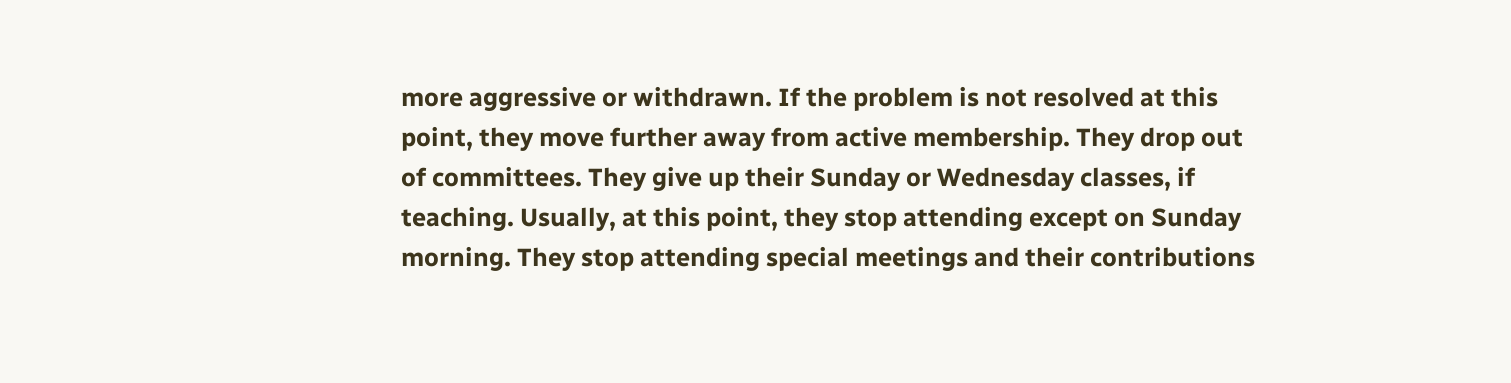more aggressive or withdrawn. If the problem is not resolved at this point, they move further away from active membership. They drop out of committees. They give up their Sunday or Wednesday classes, if teaching. Usually, at this point, they stop attending except on Sunday morning. They stop attending special meetings and their contributions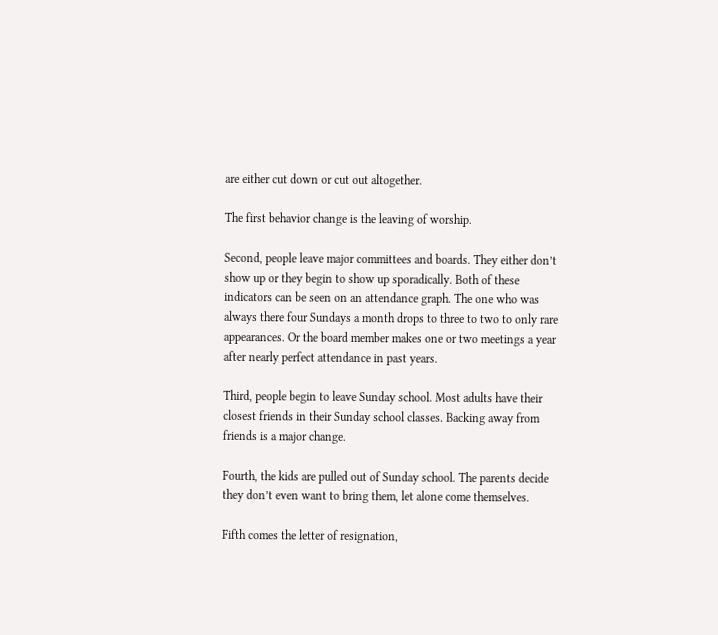are either cut down or cut out altogether.

The first behavior change is the leaving of worship.

Second, people leave major committees and boards. They either don’t show up or they begin to show up sporadically. Both of these indicators can be seen on an attendance graph. The one who was always there four Sundays a month drops to three to two to only rare appearances. Or the board member makes one or two meetings a year after nearly perfect attendance in past years.

Third, people begin to leave Sunday school. Most adults have their closest friends in their Sunday school classes. Backing away from friends is a major change.

Fourth, the kids are pulled out of Sunday school. The parents decide they don’t even want to bring them, let alone come themselves.

Fifth comes the letter of resignation,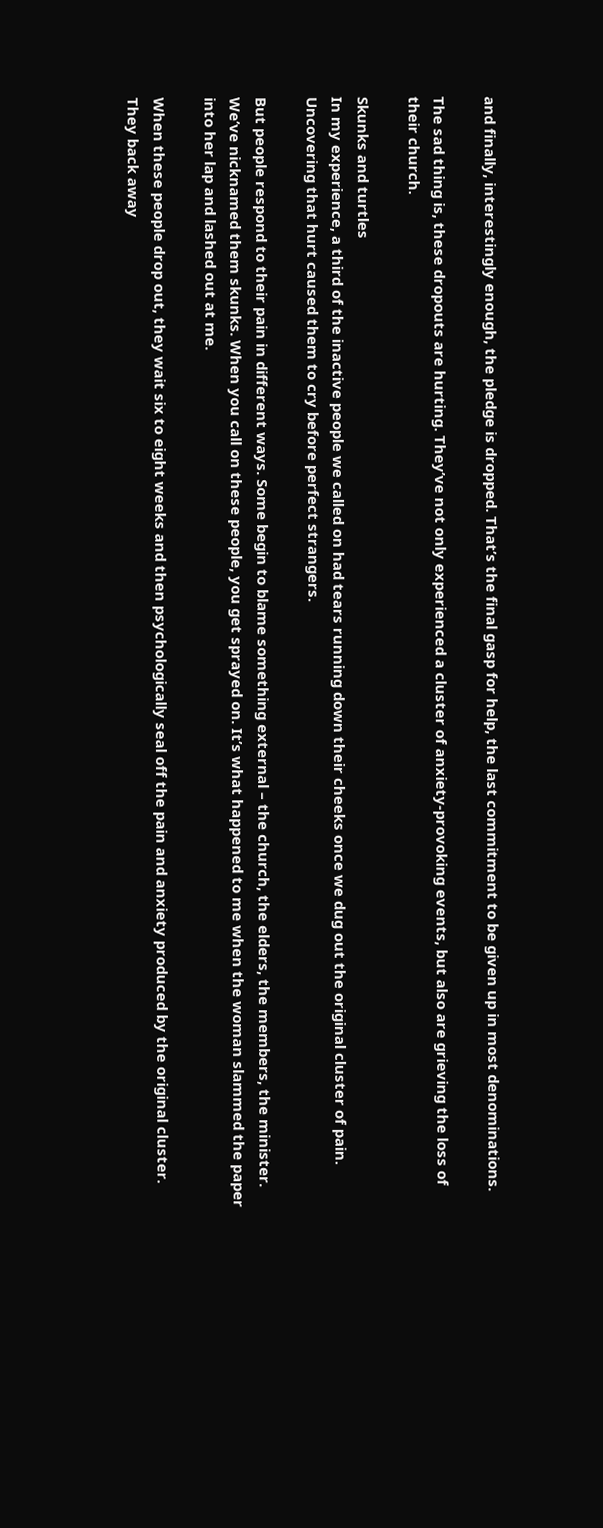and finally, interestingly enough, the pledge is dropped. That’s the final gasp for help, the last commitment to be given up in most denominations.

The sad thing is, these dropouts are hurting. They’ve not only experienced a cluster of anxiety-provoking events, but also are grieving the loss of their church.

Skunks and turtles
In my experience, a third of the inactive people we called on had tears running down their cheeks once we dug out the original cluster of pain. Uncovering that hurt caused them to cry before perfect strangers.

But people respond to their pain in different ways. Some begin to blame something external – the church, the elders, the members, the minister. We’ve nicknamed them skunks. When you call on these people, you get sprayed on. It’s what happened to me when the woman slammed the paper into her lap and lashed out at me.

When these people drop out, they wait six to eight weeks and then psychologically seal off the pain and anxiety produced by the original cluster. They back away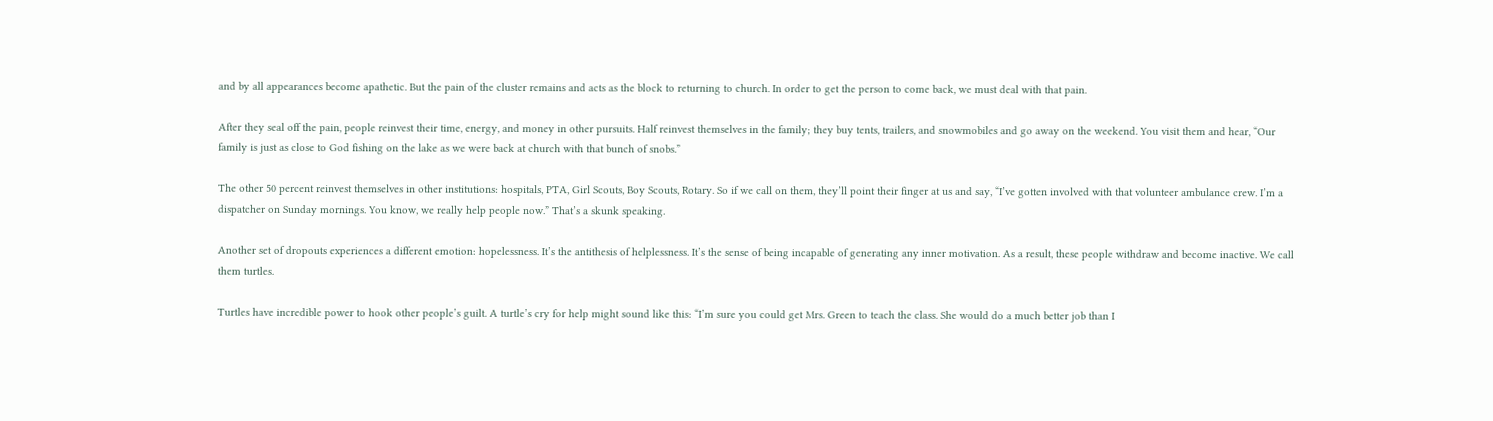and by all appearances become apathetic. But the pain of the cluster remains and acts as the block to returning to church. In order to get the person to come back, we must deal with that pain.

After they seal off the pain, people reinvest their time, energy, and money in other pursuits. Half reinvest themselves in the family; they buy tents, trailers, and snowmobiles and go away on the weekend. You visit them and hear, “Our family is just as close to God fishing on the lake as we were back at church with that bunch of snobs.”

The other 50 percent reinvest themselves in other institutions: hospitals, PTA, Girl Scouts, Boy Scouts, Rotary. So if we call on them, they’ll point their finger at us and say, “I’ve gotten involved with that volunteer ambulance crew. I’m a dispatcher on Sunday mornings. You know, we really help people now.” That’s a skunk speaking.

Another set of dropouts experiences a different emotion: hopelessness. It’s the antithesis of helplessness. It’s the sense of being incapable of generating any inner motivation. As a result, these people withdraw and become inactive. We call them turtles.

Turtles have incredible power to hook other people’s guilt. A turtle’s cry for help might sound like this: “I’m sure you could get Mrs. Green to teach the class. She would do a much better job than I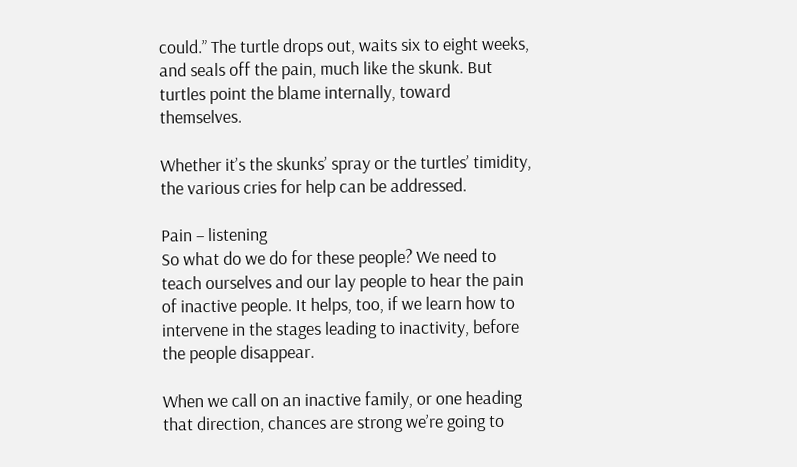could.” The turtle drops out, waits six to eight weeks, and seals off the pain, much like the skunk. But turtles point the blame internally, toward themselves.

Whether it’s the skunks’ spray or the turtles’ timidity, the various cries for help can be addressed.

Pain – listening
So what do we do for these people? We need to teach ourselves and our lay people to hear the pain of inactive people. It helps, too, if we learn how to intervene in the stages leading to inactivity, before the people disappear.

When we call on an inactive family, or one heading that direction, chances are strong we’re going to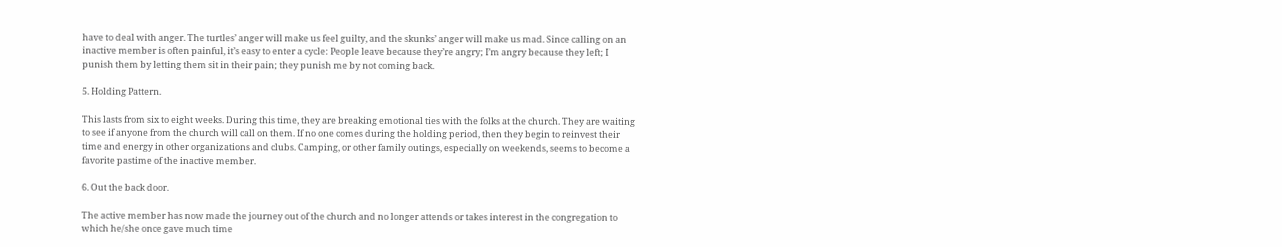have to deal with anger. The turtles’ anger will make us feel guilty, and the skunks’ anger will make us mad. Since calling on an inactive member is often painful, it’s easy to enter a cycle: People leave because they’re angry; I’m angry because they left; I punish them by letting them sit in their pain; they punish me by not coming back.

5. Holding Pattern.

This lasts from six to eight weeks. During this time, they are breaking emotional ties with the folks at the church. They are waiting to see if anyone from the church will call on them. If no one comes during the holding period, then they begin to reinvest their time and energy in other organizations and clubs. Camping, or other family outings, especially on weekends, seems to become a favorite pastime of the inactive member.

6. Out the back door.

The active member has now made the journey out of the church and no longer attends or takes interest in the congregation to which he/she once gave much time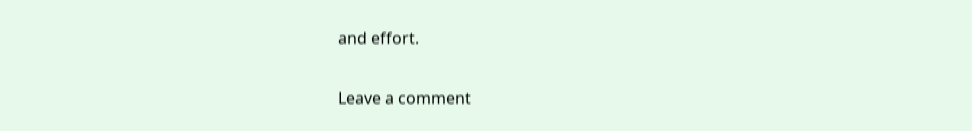and effort.

Leave a comment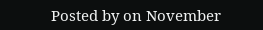Posted by on November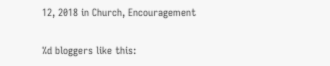12, 2018 in Church, Encouragement

%d bloggers like this: